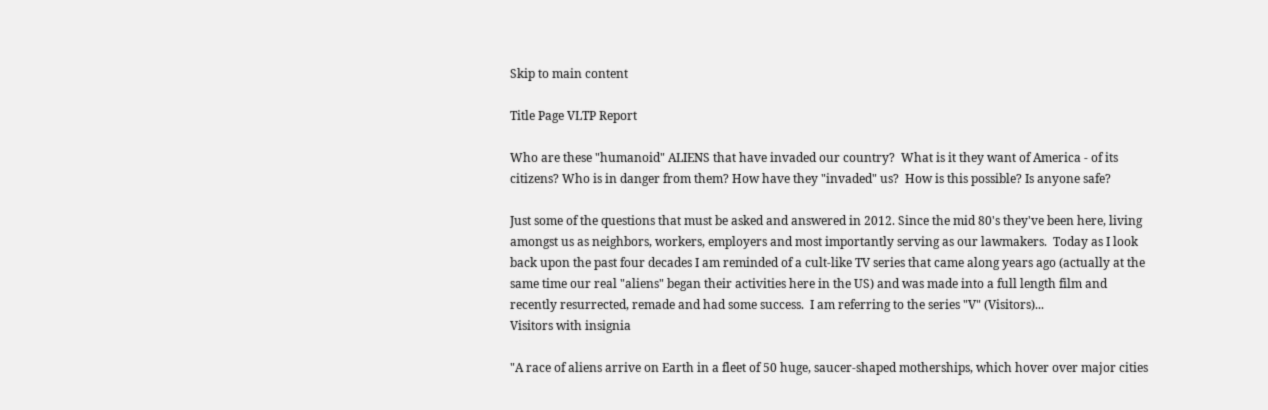Skip to main content

Title Page VLTP Report

Who are these "humanoid" ALIENS that have invaded our country?  What is it they want of America - of its citizens? Who is in danger from them? How have they "invaded" us?  How is this possible? Is anyone safe?

Just some of the questions that must be asked and answered in 2012. Since the mid 80's they've been here, living amongst us as neighbors, workers, employers and most importantly serving as our lawmakers.  Today as I look back upon the past four decades I am reminded of a cult-like TV series that came along years ago (actually at the same time our real "aliens" began their activities here in the US) and was made into a full length film and recently resurrected, remade and had some success.  I am referring to the series "V" (Visitors)...
Visitors with insignia

"A race of aliens arrive on Earth in a fleet of 50 huge, saucer-shaped motherships, which hover over major cities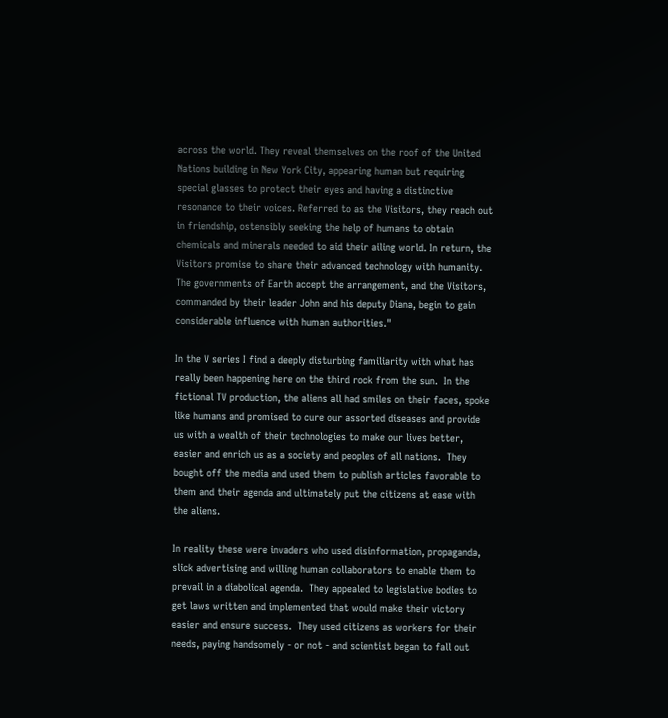across the world. They reveal themselves on the roof of the United Nations building in New York City, appearing human but requiring special glasses to protect their eyes and having a distinctive resonance to their voices. Referred to as the Visitors, they reach out in friendship, ostensibly seeking the help of humans to obtain chemicals and minerals needed to aid their ailing world. In return, the Visitors promise to share their advanced technology with humanity. The governments of Earth accept the arrangement, and the Visitors, commanded by their leader John and his deputy Diana, begin to gain considerable influence with human authorities."

In the V series I find a deeply disturbing familiarity with what has really been happening here on the third rock from the sun.  In the fictional TV production, the aliens all had smiles on their faces, spoke like humans and promised to cure our assorted diseases and provide us with a wealth of their technologies to make our lives better, easier and enrich us as a society and peoples of all nations.  They bought off the media and used them to publish articles favorable to them and their agenda and ultimately put the citizens at ease with the aliens.

In reality these were invaders who used disinformation, propaganda, slick advertising and willing human collaborators to enable them to prevail in a diabolical agenda.  They appealed to legislative bodies to get laws written and implemented that would make their victory easier and ensure success.  They used citizens as workers for their needs, paying handsomely - or not - and scientist began to fall out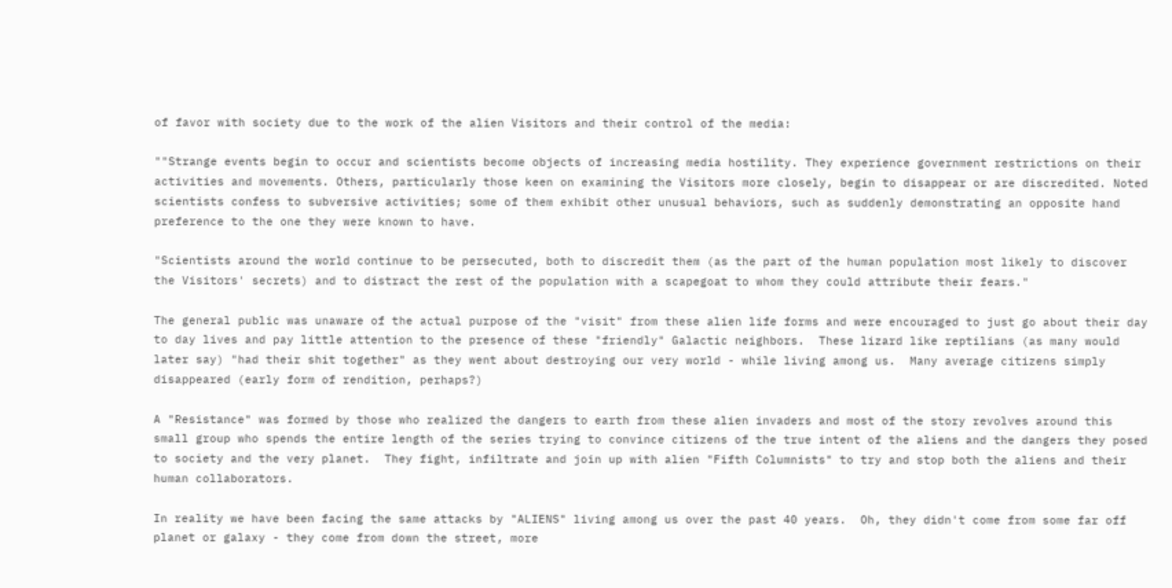of favor with society due to the work of the alien Visitors and their control of the media:

""Strange events begin to occur and scientists become objects of increasing media hostility. They experience government restrictions on their activities and movements. Others, particularly those keen on examining the Visitors more closely, begin to disappear or are discredited. Noted scientists confess to subversive activities; some of them exhibit other unusual behaviors, such as suddenly demonstrating an opposite hand preference to the one they were known to have.

"Scientists around the world continue to be persecuted, both to discredit them (as the part of the human population most likely to discover the Visitors' secrets) and to distract the rest of the population with a scapegoat to whom they could attribute their fears."

The general public was unaware of the actual purpose of the "visit" from these alien life forms and were encouraged to just go about their day to day lives and pay little attention to the presence of these "friendly" Galactic neighbors.  These lizard like reptilians (as many would later say) "had their shit together" as they went about destroying our very world - while living among us.  Many average citizens simply disappeared (early form of rendition, perhaps?)

A "Resistance" was formed by those who realized the dangers to earth from these alien invaders and most of the story revolves around this small group who spends the entire length of the series trying to convince citizens of the true intent of the aliens and the dangers they posed to society and the very planet.  They fight, infiltrate and join up with alien "Fifth Columnists" to try and stop both the aliens and their human collaborators.

In reality we have been facing the same attacks by "ALIENS" living among us over the past 40 years.  Oh, they didn't come from some far off planet or galaxy - they come from down the street, more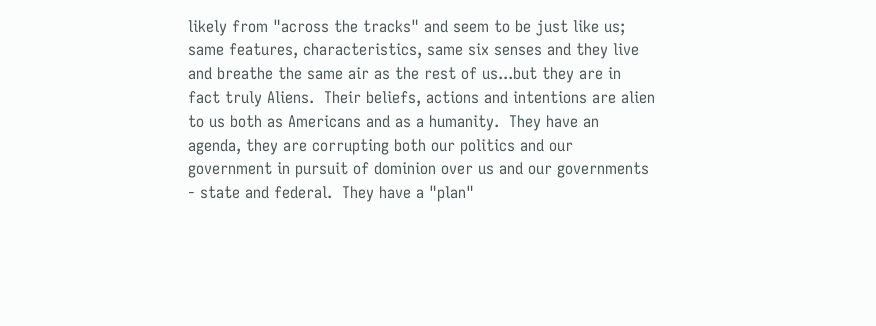likely from "across the tracks" and seem to be just like us; same features, characteristics, same six senses and they live and breathe the same air as the rest of us...but they are in fact truly Aliens.  Their beliefs, actions and intentions are alien to us both as Americans and as a humanity.  They have an agenda, they are corrupting both our politics and our government in pursuit of dominion over us and our governments - state and federal.  They have a "plan"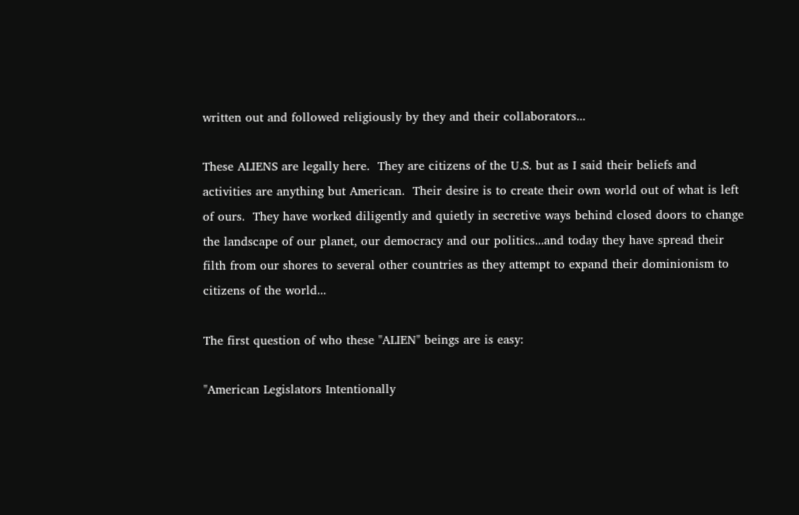written out and followed religiously by they and their collaborators...

These ALIENS are legally here.  They are citizens of the U.S. but as I said their beliefs and activities are anything but American.  Their desire is to create their own world out of what is left of ours.  They have worked diligently and quietly in secretive ways behind closed doors to change the landscape of our planet, our democracy and our politics...and today they have spread their filth from our shores to several other countries as they attempt to expand their dominionism to citizens of the world...

The first question of who these "ALIEN" beings are is easy:

"American Legislators Intentionally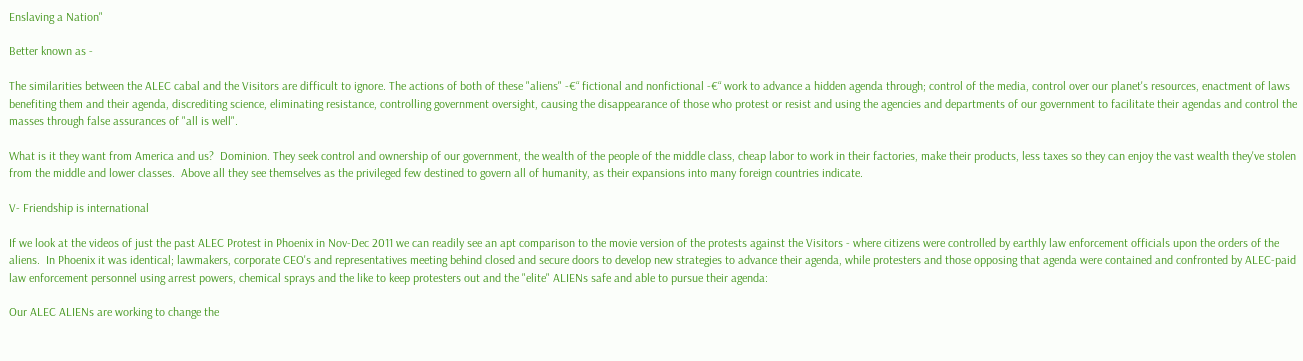Enslaving a Nation"

Better known as -

The similarities between the ALEC cabal and the Visitors are difficult to ignore. The actions of both of these "aliens" -€“ fictional and nonfictional -€“ work to advance a hidden agenda through; control of the media, control over our planet's resources, enactment of laws benefiting them and their agenda, discrediting science, eliminating resistance, controlling government oversight, causing the disappearance of those who protest or resist and using the agencies and departments of our government to facilitate their agendas and control the masses through false assurances of "all is well".

What is it they want from America and us?  Dominion. They seek control and ownership of our government, the wealth of the people of the middle class, cheap labor to work in their factories, make their products, less taxes so they can enjoy the vast wealth they've stolen from the middle and lower classes.  Above all they see themselves as the privileged few destined to govern all of humanity, as their expansions into many foreign countries indicate.

V- Friendship is international

If we look at the videos of just the past ALEC Protest in Phoenix in Nov-Dec 2011 we can readily see an apt comparison to the movie version of the protests against the Visitors - where citizens were controlled by earthly law enforcement officials upon the orders of the aliens.  In Phoenix it was identical; lawmakers, corporate CEO's and representatives meeting behind closed and secure doors to develop new strategies to advance their agenda, while protesters and those opposing that agenda were contained and confronted by ALEC-paid law enforcement personnel using arrest powers, chemical sprays and the like to keep protesters out and the "elite" ALIENs safe and able to pursue their agenda:

Our ALEC ALIENs are working to change the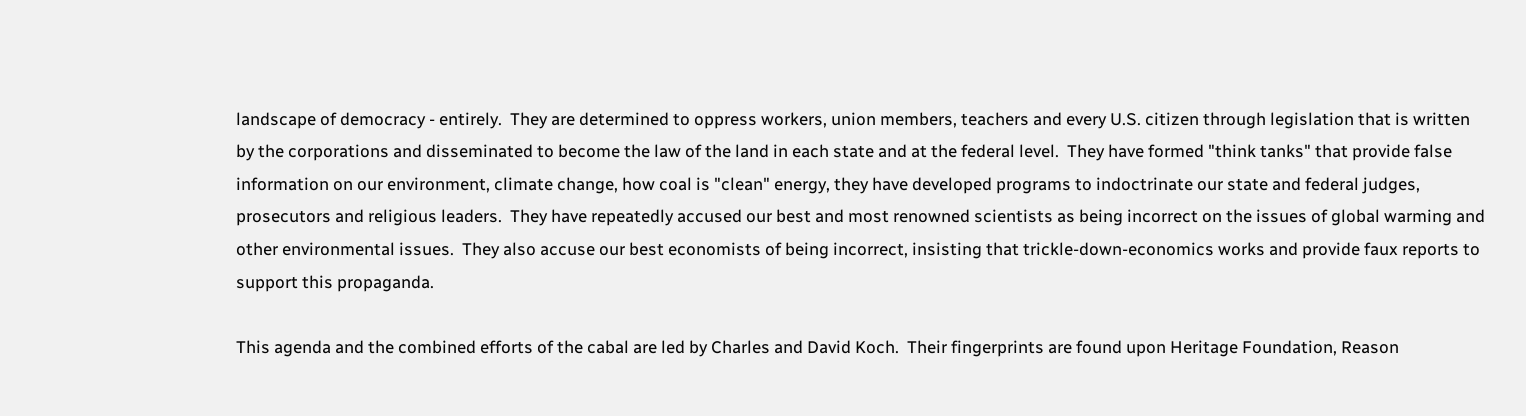landscape of democracy - entirely.  They are determined to oppress workers, union members, teachers and every U.S. citizen through legislation that is written by the corporations and disseminated to become the law of the land in each state and at the federal level.  They have formed "think tanks" that provide false information on our environment, climate change, how coal is "clean" energy, they have developed programs to indoctrinate our state and federal judges, prosecutors and religious leaders.  They have repeatedly accused our best and most renowned scientists as being incorrect on the issues of global warming and other environmental issues.  They also accuse our best economists of being incorrect, insisting that trickle-down-economics works and provide faux reports to support this propaganda.

This agenda and the combined efforts of the cabal are led by Charles and David Koch.  Their fingerprints are found upon Heritage Foundation, Reason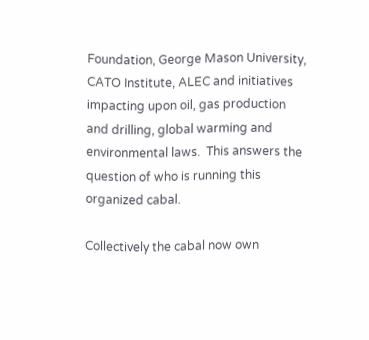Foundation, George Mason University, CATO Institute, ALEC and initiatives impacting upon oil, gas production and drilling, global warming and environmental laws.  This answers the question of who is running this organized cabal.

Collectively the cabal now own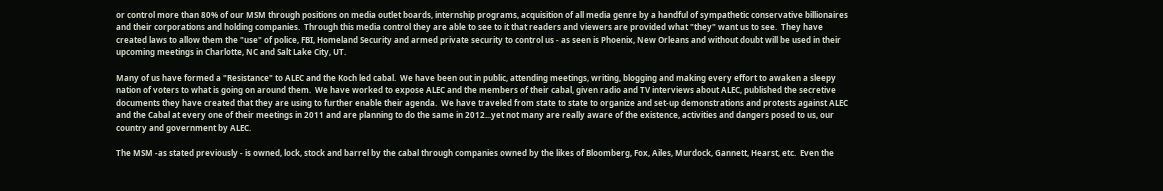or control more than 80% of our MSM through positions on media outlet boards, internship programs, acquisition of all media genre by a handful of sympathetic conservative billionaires and their corporations and holding companies.  Through this media control they are able to see to it that readers and viewers are provided what "they" want us to see.  They have created laws to allow them the "use" of police, FBI, Homeland Security and armed private security to control us - as seen is Phoenix, New Orleans and without doubt will be used in their upcoming meetings in Charlotte, NC and Salt Lake City, UT.

Many of us have formed a "Resistance" to ALEC and the Koch led cabal.  We have been out in public, attending meetings, writing, blogging and making every effort to awaken a sleepy nation of voters to what is going on around them.  We have worked to expose ALEC and the members of their cabal, given radio and TV interviews about ALEC, published the secretive documents they have created that they are using to further enable their agenda.  We have traveled from state to state to organize and set-up demonstrations and protests against ALEC and the Cabal at every one of their meetings in 2011 and are planning to do the same in 2012...yet not many are really aware of the existence, activities and dangers posed to us, our country and government by ALEC.

The MSM -as stated previously - is owned, lock, stock and barrel by the cabal through companies owned by the likes of Bloomberg, Fox, Ailes, Murdock, Gannett, Hearst, etc.  Even the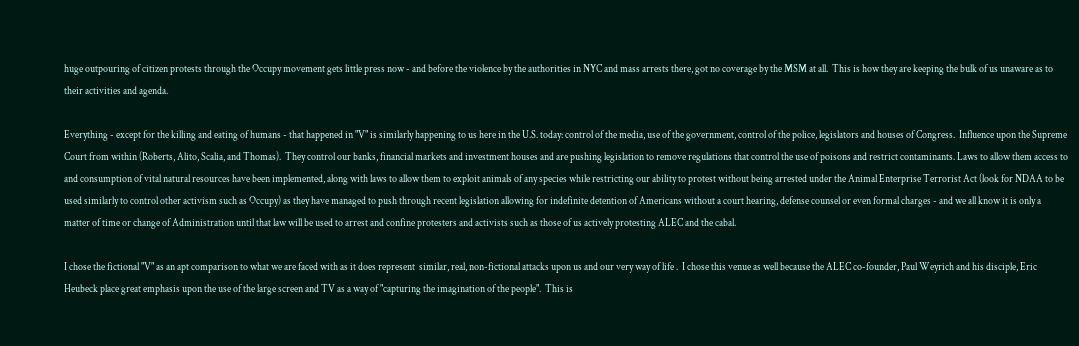huge outpouring of citizen protests through the Occupy movement gets little press now - and before the violence by the authorities in NYC and mass arrests there, got no coverage by the MSM at all.  This is how they are keeping the bulk of us unaware as to their activities and agenda.

Everything - except for the killing and eating of humans - that happened in "V" is similarly happening to us here in the U.S. today: control of the media, use of the government, control of the police, legislators and houses of Congress.  Influence upon the Supreme Court from within (Roberts, Alito, Scalia, and Thomas).  They control our banks, financial markets and investment houses and are pushing legislation to remove regulations that control the use of poisons and restrict contaminants. Laws to allow them access to and consumption of vital natural resources have been implemented, along with laws to allow them to exploit animals of any species while restricting our ability to protest without being arrested under the Animal Enterprise Terrorist Act (look for NDAA to be used similarly to control other activism such as Occupy) as they have managed to push through recent legislation allowing for indefinite detention of Americans without a court hearing, defense counsel or even formal charges - and we all know it is only a matter of time or change of Administration until that law will be used to arrest and confine protesters and activists such as those of us actively protesting ALEC and the cabal.

I chose the fictional "V" as an apt comparison to what we are faced with as it does represent  similar, real, non-fictional attacks upon us and our very way of life .  I chose this venue as well because the ALEC co-founder, Paul Weyrich and his disciple, Eric Heubeck place great emphasis upon the use of the large screen and TV as a way of "capturing the imagination of the people".  This is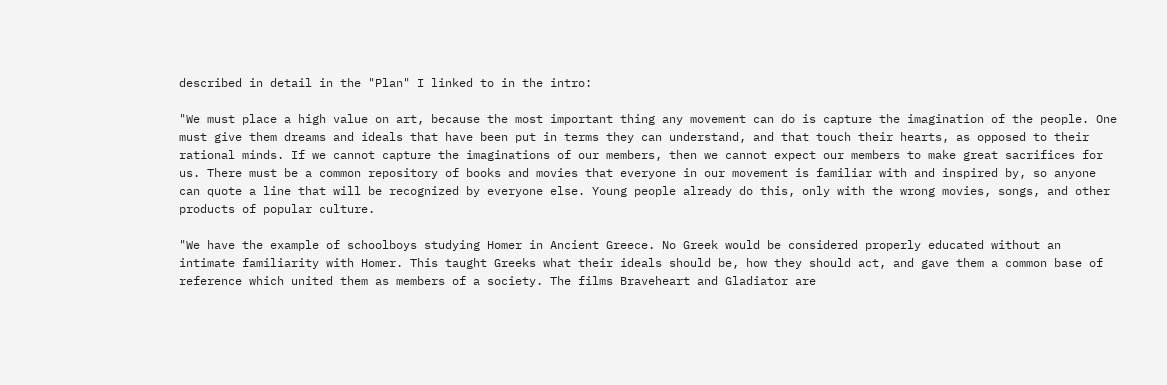described in detail in the "Plan" I linked to in the intro:

"We must place a high value on art, because the most important thing any movement can do is capture the imagination of the people. One must give them dreams and ideals that have been put in terms they can understand, and that touch their hearts, as opposed to their rational minds. If we cannot capture the imaginations of our members, then we cannot expect our members to make great sacrifices for us. There must be a common repository of books and movies that everyone in our movement is familiar with and inspired by, so anyone can quote a line that will be recognized by everyone else. Young people already do this, only with the wrong movies, songs, and other products of popular culture.

"We have the example of schoolboys studying Homer in Ancient Greece. No Greek would be considered properly educated without an intimate familiarity with Homer. This taught Greeks what their ideals should be, how they should act, and gave them a common base of reference which united them as members of a society. The films Braveheart and Gladiator are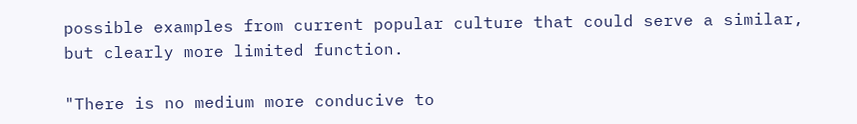possible examples from current popular culture that could serve a similar, but clearly more limited function.

"There is no medium more conducive to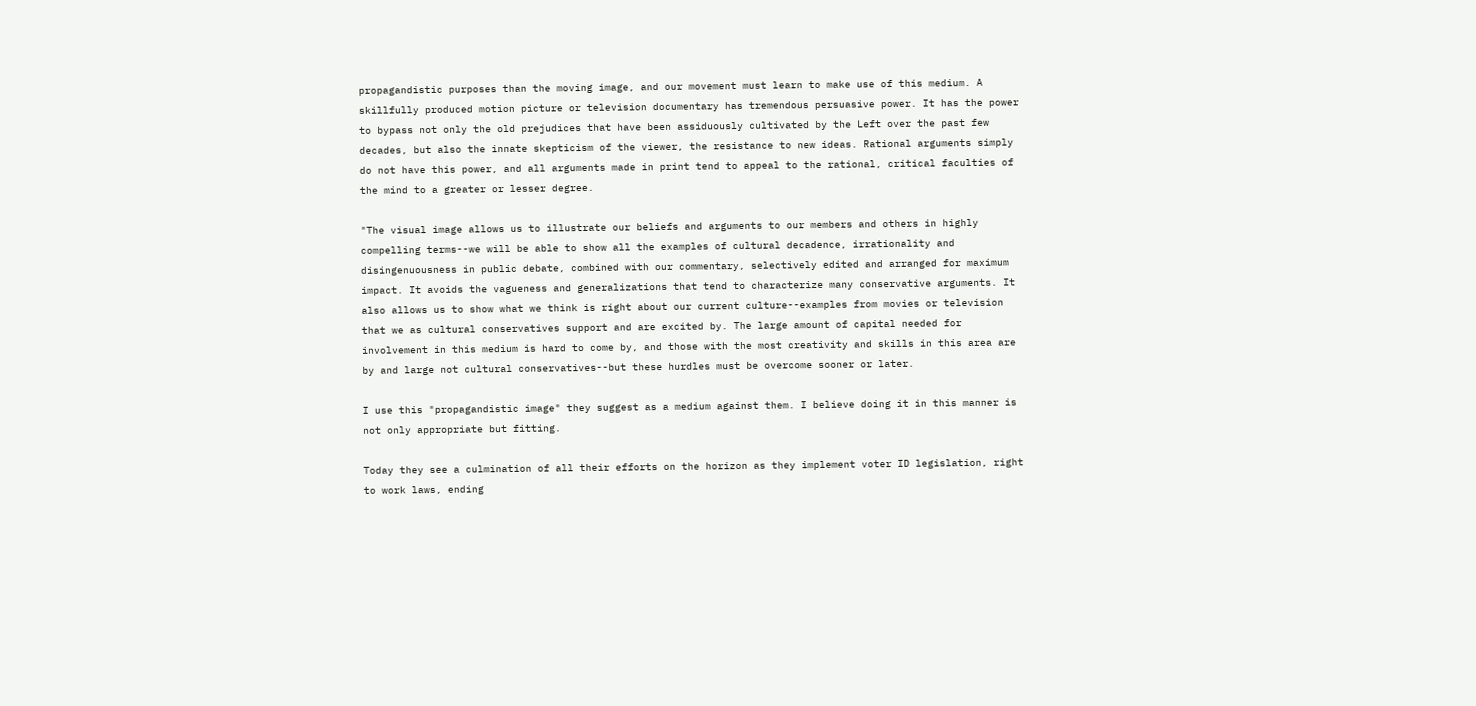propagandistic purposes than the moving image, and our movement must learn to make use of this medium. A skillfully produced motion picture or television documentary has tremendous persuasive power. It has the power to bypass not only the old prejudices that have been assiduously cultivated by the Left over the past few decades, but also the innate skepticism of the viewer, the resistance to new ideas. Rational arguments simply do not have this power, and all arguments made in print tend to appeal to the rational, critical faculties of the mind to a greater or lesser degree.

"The visual image allows us to illustrate our beliefs and arguments to our members and others in highly compelling terms--we will be able to show all the examples of cultural decadence, irrationality and disingenuousness in public debate, combined with our commentary, selectively edited and arranged for maximum impact. It avoids the vagueness and generalizations that tend to characterize many conservative arguments. It also allows us to show what we think is right about our current culture--examples from movies or television that we as cultural conservatives support and are excited by. The large amount of capital needed for involvement in this medium is hard to come by, and those with the most creativity and skills in this area are by and large not cultural conservatives--but these hurdles must be overcome sooner or later.

I use this "propagandistic image" they suggest as a medium against them. I believe doing it in this manner is not only appropriate but fitting.

Today they see a culmination of all their efforts on the horizon as they implement voter ID legislation, right to work laws, ending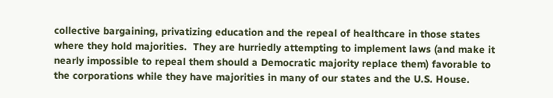collective bargaining, privatizing education and the repeal of healthcare in those states where they hold majorities.  They are hurriedly attempting to implement laws (and make it nearly impossible to repeal them should a Democratic majority replace them) favorable to the corporations while they have majorities in many of our states and the U.S. House.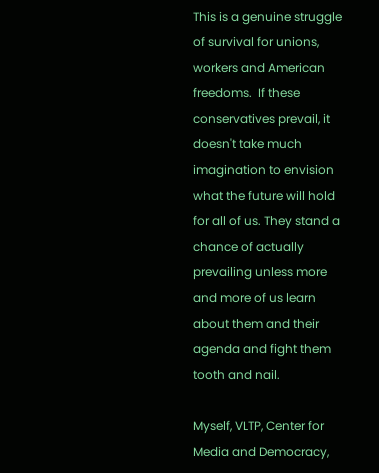This is a genuine struggle of survival for unions, workers and American freedoms.  If these conservatives prevail, it doesn't take much imagination to envision what the future will hold for all of us. They stand a chance of actually prevailing unless more and more of us learn about them and their agenda and fight them tooth and nail.

Myself, VLTP, Center for Media and Democracy,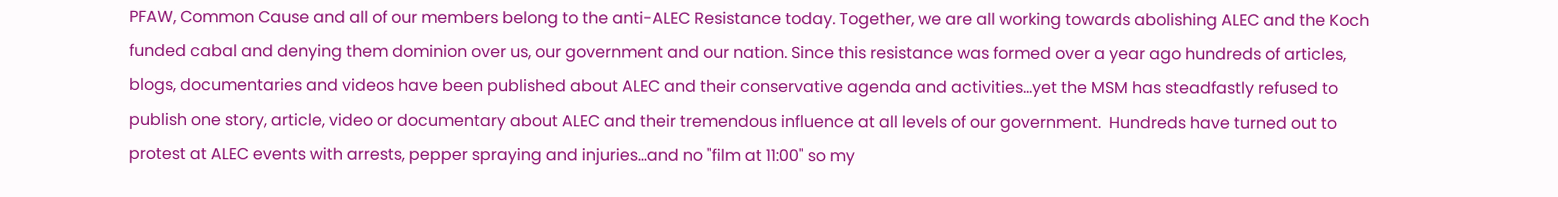PFAW, Common Cause and all of our members belong to the anti-ALEC Resistance today. Together, we are all working towards abolishing ALEC and the Koch funded cabal and denying them dominion over us, our government and our nation. Since this resistance was formed over a year ago hundreds of articles, blogs, documentaries and videos have been published about ALEC and their conservative agenda and activities...yet the MSM has steadfastly refused to publish one story, article, video or documentary about ALEC and their tremendous influence at all levels of our government.  Hundreds have turned out to protest at ALEC events with arrests, pepper spraying and injuries...and no "film at 11:00" so my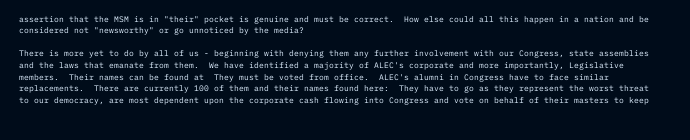assertion that the MSM is in "their" pocket is genuine and must be correct.  How else could all this happen in a nation and be considered not "newsworthy" or go unnoticed by the media?

There is more yet to do by all of us - beginning with denying them any further involvement with our Congress, state assemblies and the laws that emanate from them.  We have identified a majority of ALEC's corporate and more importantly, Legislative members.  Their names can be found at  They must be voted from office.  ALEC's alumni in Congress have to face similar replacements.  There are currently 100 of them and their names found here:  They have to go as they represent the worst threat to our democracy, are most dependent upon the corporate cash flowing into Congress and vote on behalf of their masters to keep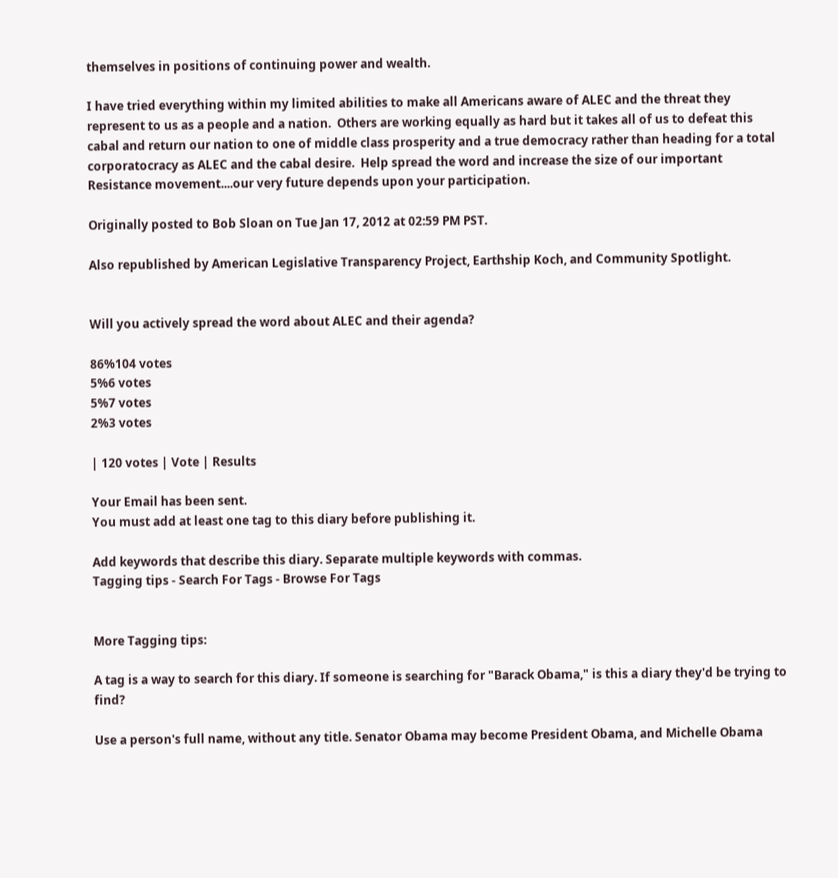themselves in positions of continuing power and wealth.

I have tried everything within my limited abilities to make all Americans aware of ALEC and the threat they represent to us as a people and a nation.  Others are working equally as hard but it takes all of us to defeat this cabal and return our nation to one of middle class prosperity and a true democracy rather than heading for a total corporatocracy as ALEC and the cabal desire.  Help spread the word and increase the size of our important Resistance movement....our very future depends upon your participation.

Originally posted to Bob Sloan on Tue Jan 17, 2012 at 02:59 PM PST.

Also republished by American Legislative Transparency Project, Earthship Koch, and Community Spotlight.


Will you actively spread the word about ALEC and their agenda?

86%104 votes
5%6 votes
5%7 votes
2%3 votes

| 120 votes | Vote | Results

Your Email has been sent.
You must add at least one tag to this diary before publishing it.

Add keywords that describe this diary. Separate multiple keywords with commas.
Tagging tips - Search For Tags - Browse For Tags


More Tagging tips:

A tag is a way to search for this diary. If someone is searching for "Barack Obama," is this a diary they'd be trying to find?

Use a person's full name, without any title. Senator Obama may become President Obama, and Michelle Obama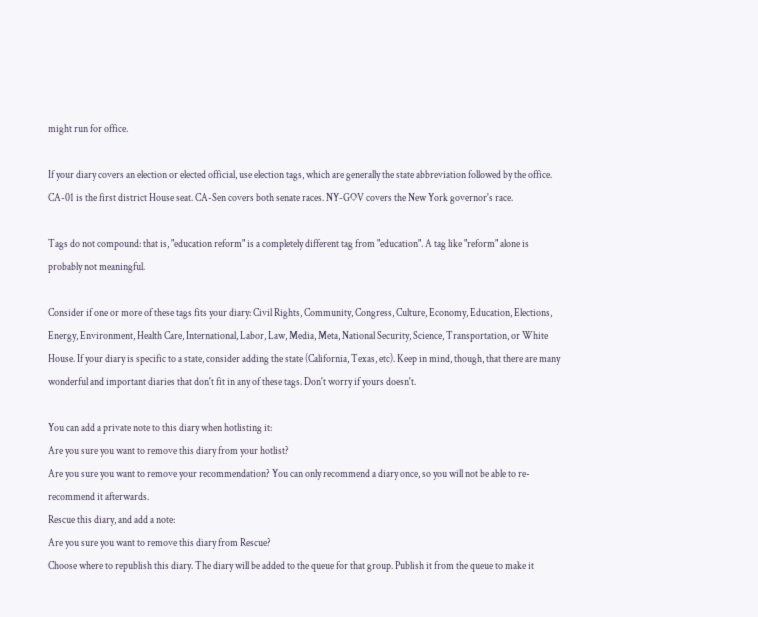might run for office.

If your diary covers an election or elected official, use election tags, which are generally the state abbreviation followed by the office. CA-01 is the first district House seat. CA-Sen covers both senate races. NY-GOV covers the New York governor's race.

Tags do not compound: that is, "education reform" is a completely different tag from "education". A tag like "reform" alone is probably not meaningful.

Consider if one or more of these tags fits your diary: Civil Rights, Community, Congress, Culture, Economy, Education, Elections, Energy, Environment, Health Care, International, Labor, Law, Media, Meta, National Security, Science, Transportation, or White House. If your diary is specific to a state, consider adding the state (California, Texas, etc). Keep in mind, though, that there are many wonderful and important diaries that don't fit in any of these tags. Don't worry if yours doesn't.

You can add a private note to this diary when hotlisting it:
Are you sure you want to remove this diary from your hotlist?
Are you sure you want to remove your recommendation? You can only recommend a diary once, so you will not be able to re-recommend it afterwards.
Rescue this diary, and add a note:
Are you sure you want to remove this diary from Rescue?
Choose where to republish this diary. The diary will be added to the queue for that group. Publish it from the queue to make it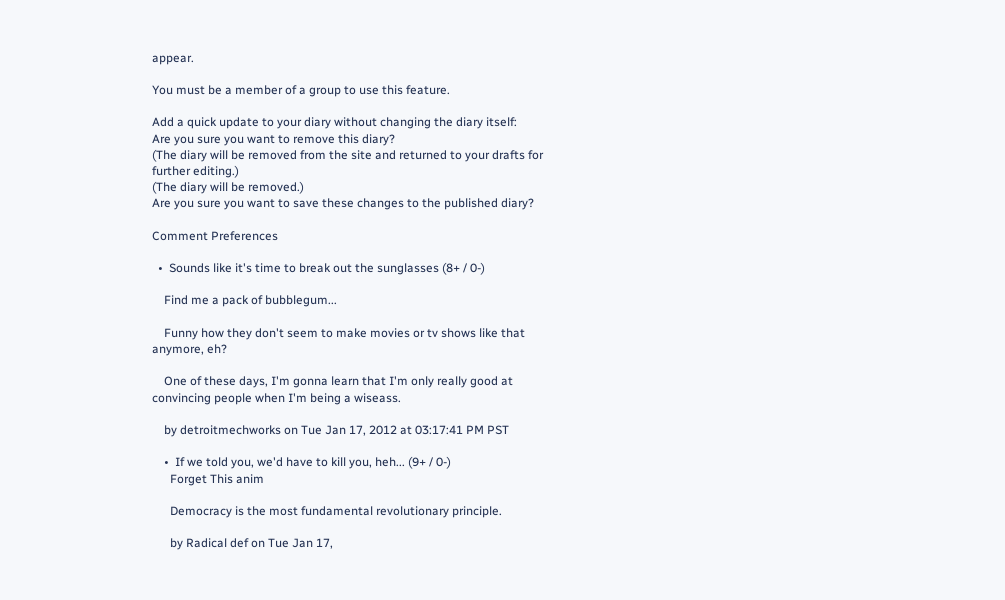appear.

You must be a member of a group to use this feature.

Add a quick update to your diary without changing the diary itself:
Are you sure you want to remove this diary?
(The diary will be removed from the site and returned to your drafts for further editing.)
(The diary will be removed.)
Are you sure you want to save these changes to the published diary?

Comment Preferences

  •  Sounds like it's time to break out the sunglasses (8+ / 0-)

    Find me a pack of bubblegum...

    Funny how they don't seem to make movies or tv shows like that anymore, eh?

    One of these days, I'm gonna learn that I'm only really good at convincing people when I'm being a wiseass.

    by detroitmechworks on Tue Jan 17, 2012 at 03:17:41 PM PST

    •  If we told you, we'd have to kill you, heh... (9+ / 0-)
      Forget This anim

      Democracy is the most fundamental revolutionary principle.

      by Radical def on Tue Jan 17,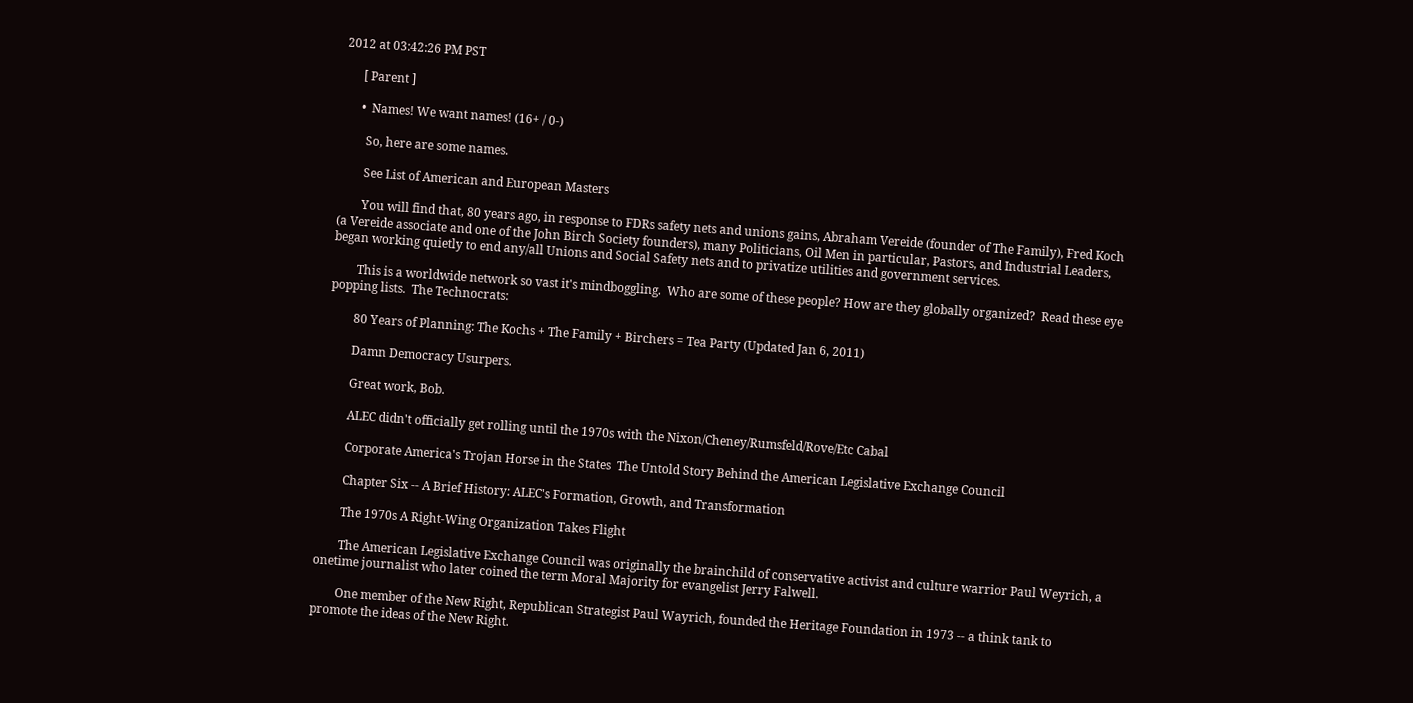2012 at 03:42:26 PM PST

      [ Parent ]

      •  Names! We want names! (16+ / 0-)

        So, here are some names.

        See List of American and European Masters

        You will find that, 80 years ago, in response to FDRs safety nets and unions gains, Abraham Vereide (founder of The Family), Fred Koch (a Vereide associate and one of the John Birch Society founders), many Politicians, Oil Men in particular, Pastors, and Industrial Leaders, began working quietly to end any/all Unions and Social Safety nets and to privatize utilities and government services.

        This is a worldwide network so vast it's mindboggling.  Who are some of these people? How are they globally organized?  Read these eye popping lists.  The Technocrats:

        80 Years of Planning: The Kochs + The Family + Birchers = Tea Party (Updated Jan 6, 2011)

        Damn Democracy Usurpers.

        Great work, Bob.

        ALEC didn't officially get rolling until the 1970s with the Nixon/Cheney/Rumsfeld/Rove/Etc Cabal

        Corporate America's Trojan Horse in the States  The Untold Story Behind the American Legislative Exchange Council

        Chapter Six -- A Brief History: ALEC's Formation, Growth, and Transformation

        The 1970s A Right-Wing Organization Takes Flight

        The American Legislative Exchange Council was originally the brainchild of conservative activist and culture warrior Paul Weyrich, a onetime journalist who later coined the term Moral Majority for evangelist Jerry Falwell.

        One member of the New Right, Republican Strategist Paul Wayrich, founded the Heritage Foundation in 1973 -- a think tank to promote the ideas of the New Right.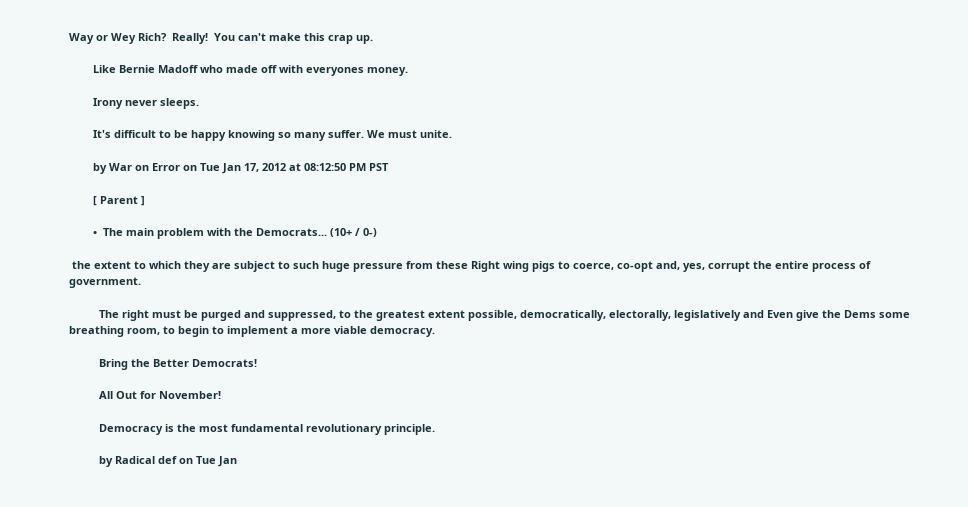Way or Wey Rich?  Really!  You can't make this crap up.

        Like Bernie Madoff who made off with everyones money.

        Irony never sleeps.

        It's difficult to be happy knowing so many suffer. We must unite.

        by War on Error on Tue Jan 17, 2012 at 08:12:50 PM PST

        [ Parent ]

        •  The main problem with the Democrats... (10+ / 0-)

 the extent to which they are subject to such huge pressure from these Right wing pigs to coerce, co-opt and, yes, corrupt the entire process of government.

          The right must be purged and suppressed, to the greatest extent possible, democratically, electorally, legislatively and Even give the Dems some breathing room, to begin to implement a more viable democracy.

          Bring the Better Democrats!

          All Out for November!

          Democracy is the most fundamental revolutionary principle.

          by Radical def on Tue Jan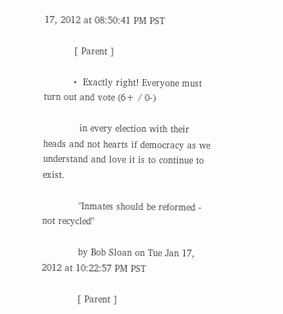17, 2012 at 08:50:41 PM PST

          [ Parent ]

          •  Exactly right! Everyone must turn out and vote (6+ / 0-)

            in every election with their heads and not hearts if democracy as we understand and love it is to continue to exist.

            "Inmates should be reformed - not recycled"

            by Bob Sloan on Tue Jan 17, 2012 at 10:22:57 PM PST

            [ Parent ]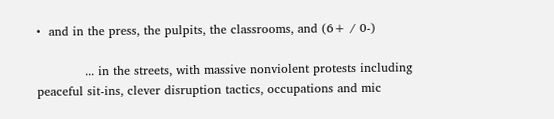•  and in the press, the pulpits, the classrooms, and (6+ / 0-)

            ... in the streets, with massive nonviolent protests including peaceful sit-ins, clever disruption tactics, occupations and mic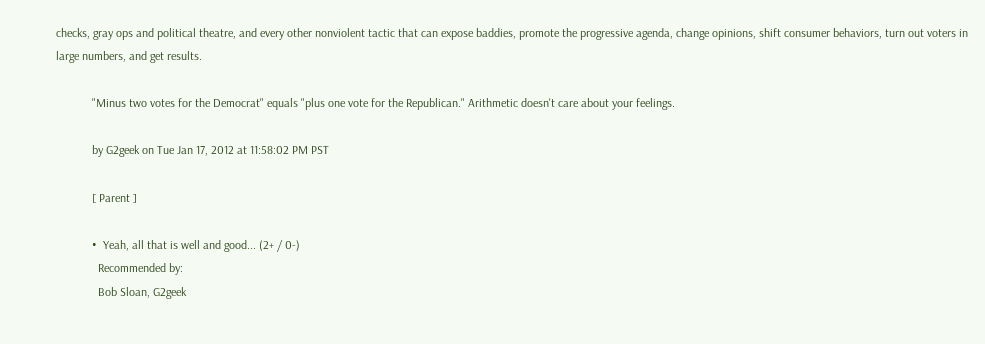checks, gray ops and political theatre, and every other nonviolent tactic that can expose baddies, promote the progressive agenda, change opinions, shift consumer behaviors, turn out voters in large numbers, and get results.

            "Minus two votes for the Democrat" equals "plus one vote for the Republican." Arithmetic doesn't care about your feelings.

            by G2geek on Tue Jan 17, 2012 at 11:58:02 PM PST

            [ Parent ]

            •  Yeah, all that is well and good... (2+ / 0-)
              Recommended by:
              Bob Sloan, G2geek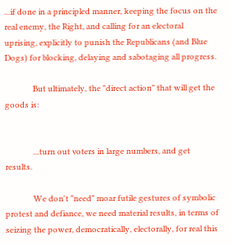...if done in a principled manner, keeping the focus on the real enemy, the Right, and calling for an electoral uprising, explicitly to punish the Republicans (and Blue Dogs) for blocking, delaying and sabotaging all progress.

              But ultimately, the "direct action" that will get the goods is:


              ...turn out voters in large numbers, and get results.

              We don't "need" moar futile gestures of symbolic protest and defiance, we need material results, in terms of seizing the power, democratically, electorally, for real this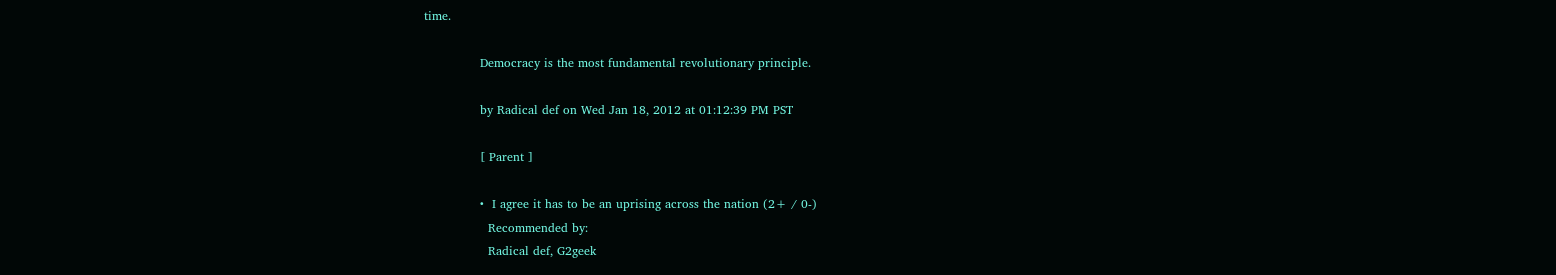time.

              Democracy is the most fundamental revolutionary principle.

              by Radical def on Wed Jan 18, 2012 at 01:12:39 PM PST

              [ Parent ]

              •  I agree it has to be an uprising across the nation (2+ / 0-)
                Recommended by:
                Radical def, G2geek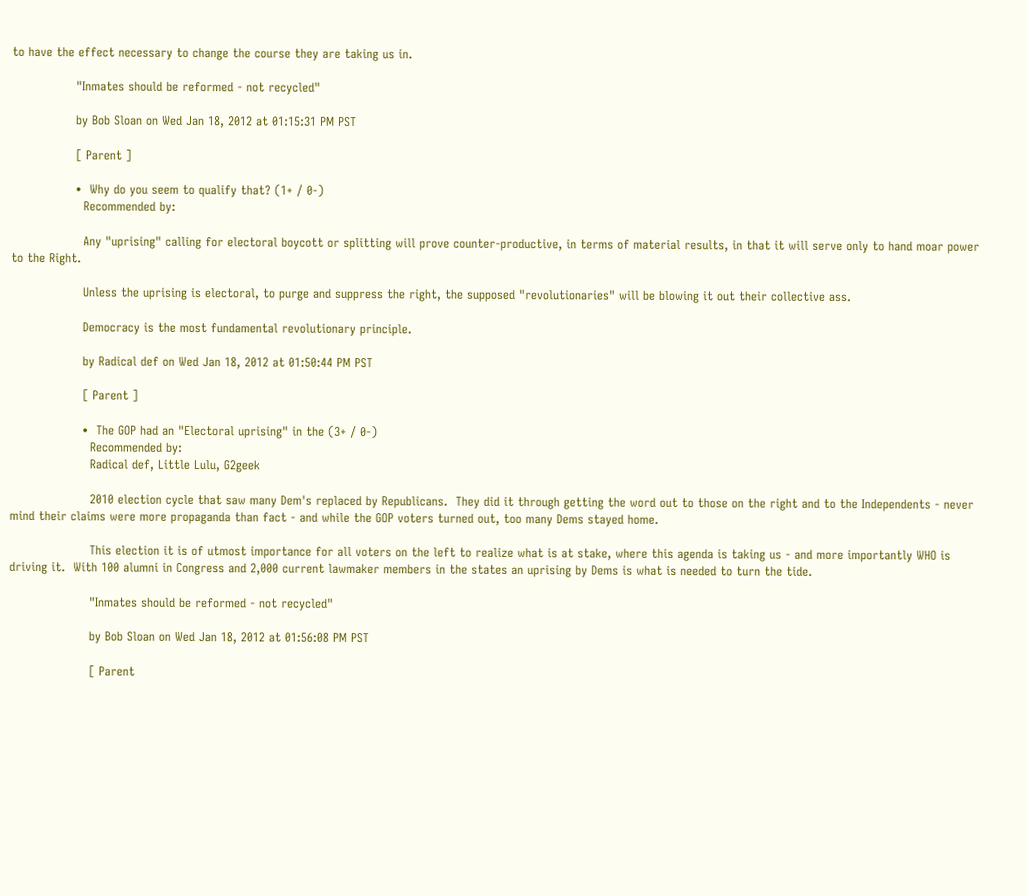to have the effect necessary to change the course they are taking us in.

                "Inmates should be reformed - not recycled"

                by Bob Sloan on Wed Jan 18, 2012 at 01:15:31 PM PST

                [ Parent ]

                •  Why do you seem to qualify that? (1+ / 0-)
                  Recommended by:

                  Any "uprising" calling for electoral boycott or splitting will prove counter-productive, in terms of material results, in that it will serve only to hand moar power to the Right.

                  Unless the uprising is electoral, to purge and suppress the right, the supposed "revolutionaries" will be blowing it out their collective ass.

                  Democracy is the most fundamental revolutionary principle.

                  by Radical def on Wed Jan 18, 2012 at 01:50:44 PM PST

                  [ Parent ]

                  •  The GOP had an "Electoral uprising" in the (3+ / 0-)
                    Recommended by:
                    Radical def, Little Lulu, G2geek

                    2010 election cycle that saw many Dem's replaced by Republicans.  They did it through getting the word out to those on the right and to the Independents - never mind their claims were more propaganda than fact - and while the GOP voters turned out, too many Dems stayed home.

                    This election it is of utmost importance for all voters on the left to realize what is at stake, where this agenda is taking us - and more importantly WHO is driving it.  With 100 alumni in Congress and 2,000 current lawmaker members in the states an uprising by Dems is what is needed to turn the tide.

                    "Inmates should be reformed - not recycled"

                    by Bob Sloan on Wed Jan 18, 2012 at 01:56:08 PM PST

                    [ Parent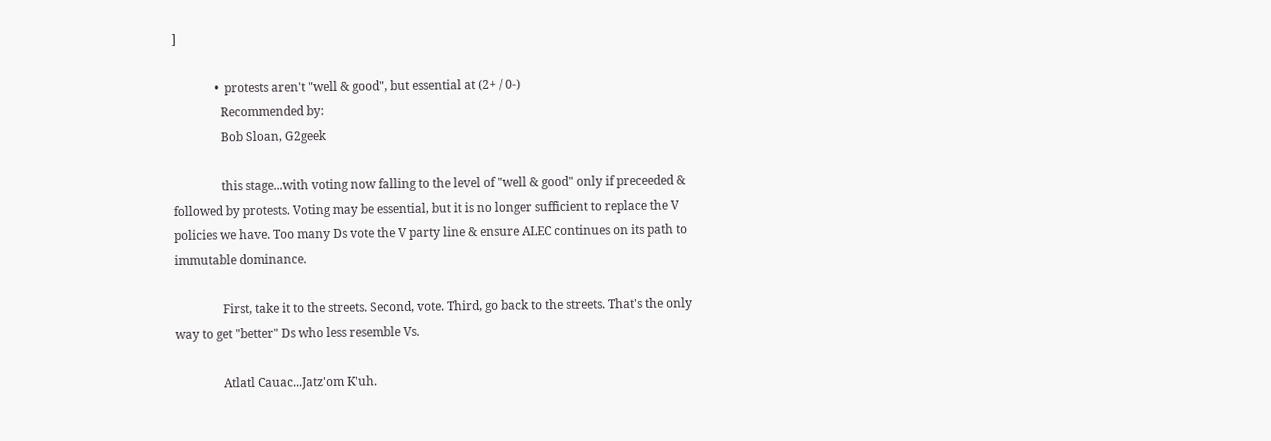]

              •  protests aren't "well & good", but essential at (2+ / 0-)
                Recommended by:
                Bob Sloan, G2geek

                this stage...with voting now falling to the level of "well & good" only if preceeded & followed by protests. Voting may be essential, but it is no longer sufficient to replace the V policies we have. Too many Ds vote the V party line & ensure ALEC continues on its path to immutable dominance.

                First, take it to the streets. Second, vote. Third, go back to the streets. That's the only way to get "better" Ds who less resemble Vs.

                Atlatl Cauac...Jatz'om K'uh.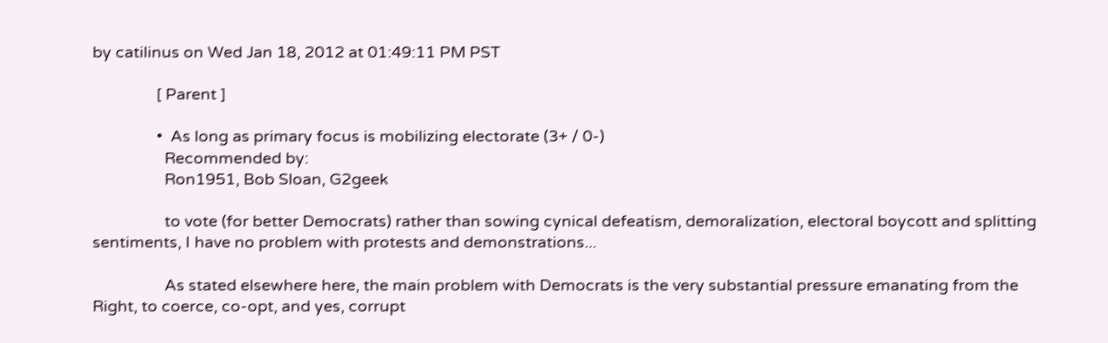by catilinus on Wed Jan 18, 2012 at 01:49:11 PM PST

                [ Parent ]

                •  As long as primary focus is mobilizing electorate (3+ / 0-)
                  Recommended by:
                  Ron1951, Bob Sloan, G2geek

                  to vote (for better Democrats) rather than sowing cynical defeatism, demoralization, electoral boycott and splitting sentiments, I have no problem with protests and demonstrations...

                  As stated elsewhere here, the main problem with Democrats is the very substantial pressure emanating from the Right, to coerce, co-opt, and yes, corrupt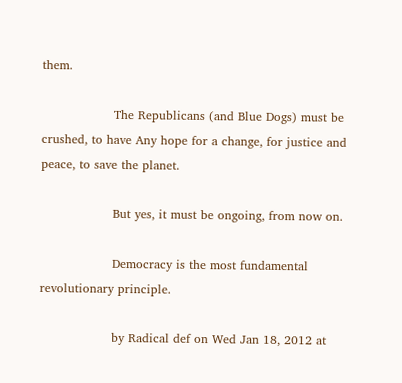them.

                  The Republicans (and Blue Dogs) must be crushed, to have Any hope for a change, for justice and peace, to save the planet.

                  But yes, it must be ongoing, from now on.

                  Democracy is the most fundamental revolutionary principle.

                  by Radical def on Wed Jan 18, 2012 at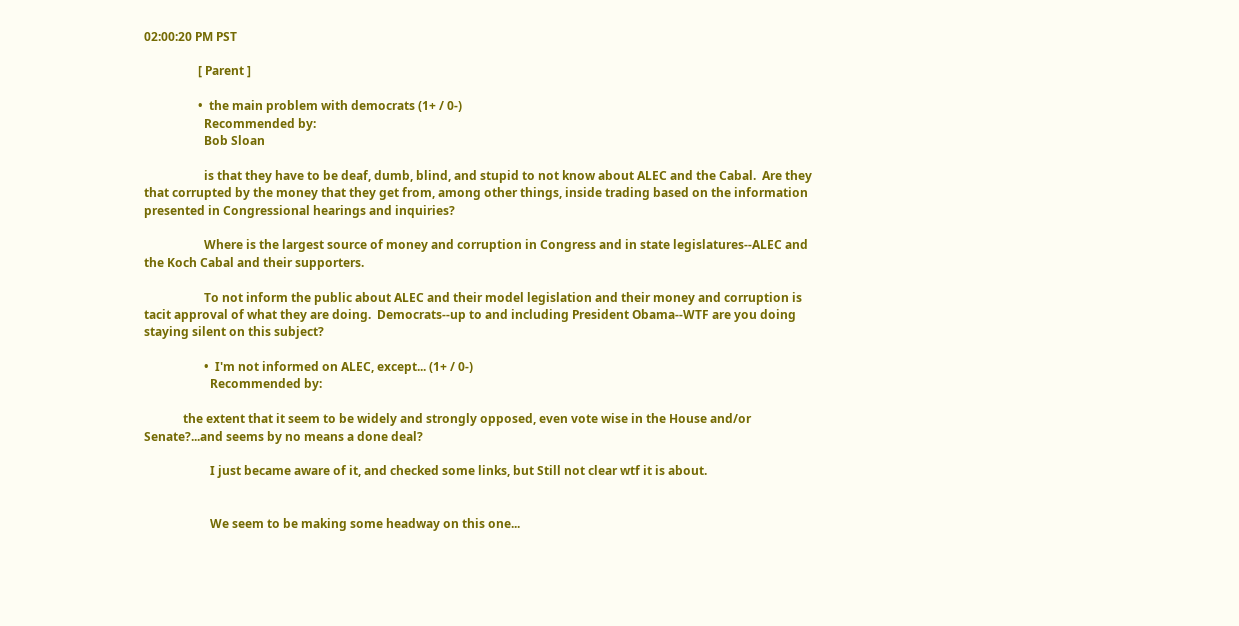02:00:20 PM PST

                  [ Parent ]

                  •  the main problem with democrats (1+ / 0-)
                    Recommended by:
                    Bob Sloan

                    is that they have to be deaf, dumb, blind, and stupid to not know about ALEC and the Cabal.  Are they that corrupted by the money that they get from, among other things, inside trading based on the information presented in Congressional hearings and inquiries?

                    Where is the largest source of money and corruption in Congress and in state legislatures--ALEC and the Koch Cabal and their supporters.

                    To not inform the public about ALEC and their model legislation and their money and corruption is tacit approval of what they are doing.  Democrats--up to and including President Obama--WTF are you doing staying silent on this subject?

                    •  I'm not informed on ALEC, except... (1+ / 0-)
                      Recommended by:

             the extent that it seem to be widely and strongly opposed, even vote wise in the House and/or Senate?...and seems by no means a done deal?

                      I just became aware of it, and checked some links, but Still not clear wtf it is about.


                      We seem to be making some headway on this one...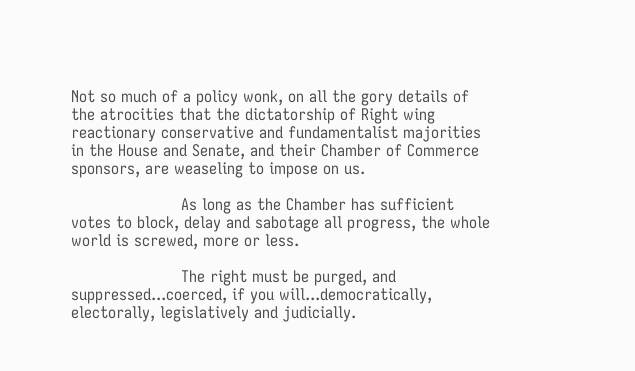Not so much of a policy wonk, on all the gory details of the atrocities that the dictatorship of Right wing reactionary conservative and fundamentalist majorities in the House and Senate, and their Chamber of Commerce sponsors, are weaseling to impose on us.

                      As long as the Chamber has sufficient votes to block, delay and sabotage all progress, the whole world is screwed, more or less.

                      The right must be purged, and suppressed...coerced, if you will...democratically, electorally, legislatively and judicially.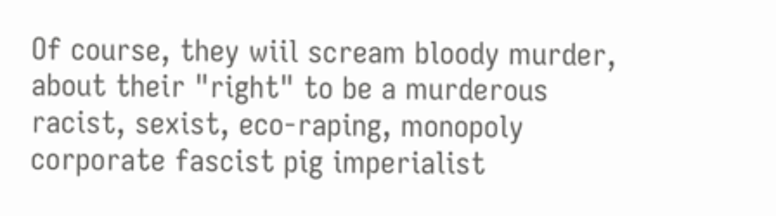Of course, they wiil scream bloody murder, about their "right" to be a murderous racist, sexist, eco-raping, monopoly corporate fascist pig imperialist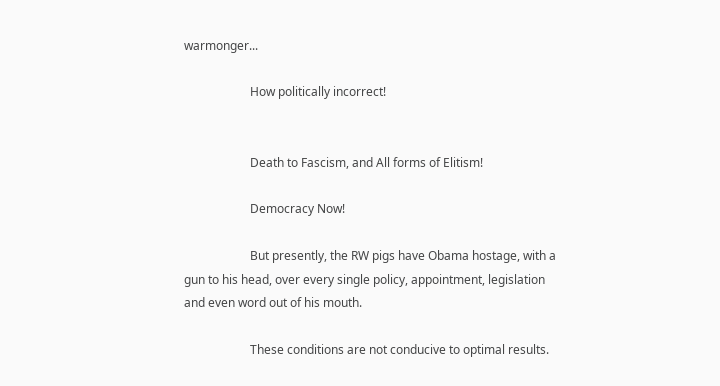warmonger...

                      How politically incorrect!


                      Death to Fascism, and All forms of Elitism!

                      Democracy Now!

                      But presently, the RW pigs have Obama hostage, with a gun to his head, over every single policy, appointment, legislation and even word out of his mouth.

                      These conditions are not conducive to optimal results.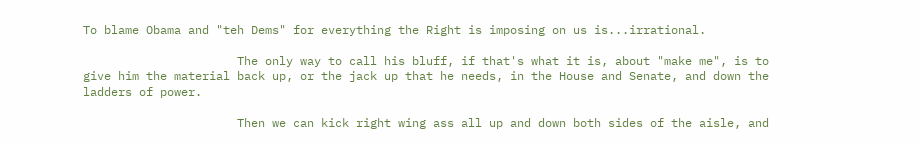To blame Obama and "teh Dems" for everything the Right is imposing on us is...irrational.

                      The only way to call his bluff, if that's what it is, about "make me", is to give him the material back up, or the jack up that he needs, in the House and Senate, and down the ladders of power.

                      Then we can kick right wing ass all up and down both sides of the aisle, and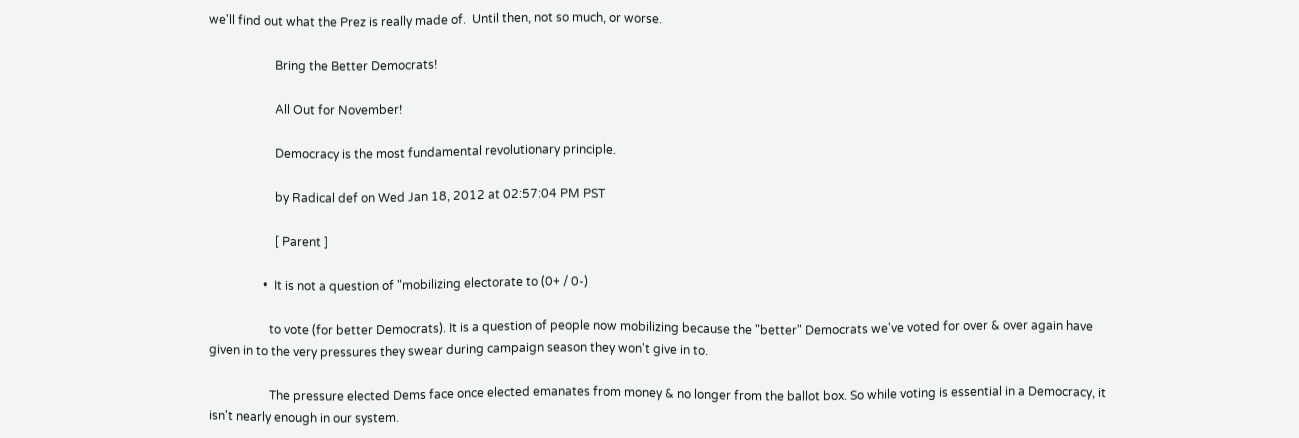we'll find out what the Prez is really made of.  Until then, not so much, or worse.

                      Bring the Better Democrats!

                      All Out for November!

                      Democracy is the most fundamental revolutionary principle.

                      by Radical def on Wed Jan 18, 2012 at 02:57:04 PM PST

                      [ Parent ]

                  •  It is not a question of "mobilizing electorate to (0+ / 0-)

                    to vote (for better Democrats). It is a question of people now mobilizing because the "better" Democrats we've voted for over & over again have given in to the very pressures they swear during campaign season they won't give in to.

                    The pressure elected Dems face once elected emanates from money & no longer from the ballot box. So while voting is essential in a Democracy, it isn't nearly enough in our system.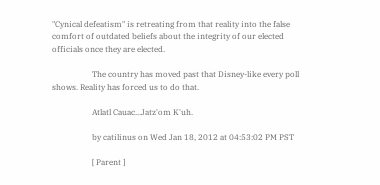"Cynical defeatism" is retreating from that reality into the false comfort of outdated beliefs about the integrity of our elected officials once they are elected.

                    The country has moved past that Disney-like every poll shows. Reality has forced us to do that.

                    Atlatl Cauac...Jatz'om K'uh.

                    by catilinus on Wed Jan 18, 2012 at 04:53:02 PM PST

                    [ Parent ]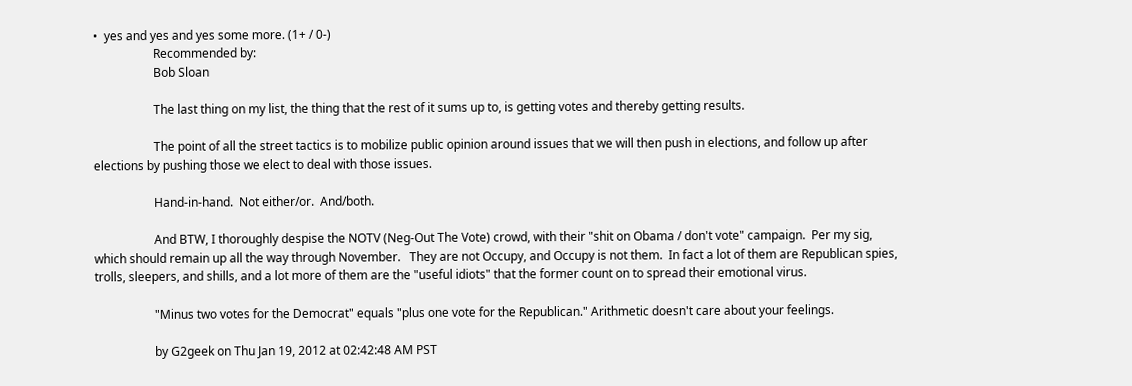•  yes and yes and yes some more. (1+ / 0-)
                    Recommended by:
                    Bob Sloan

                    The last thing on my list, the thing that the rest of it sums up to, is getting votes and thereby getting results.

                    The point of all the street tactics is to mobilize public opinion around issues that we will then push in elections, and follow up after elections by pushing those we elect to deal with those issues.

                    Hand-in-hand.  Not either/or.  And/both.

                    And BTW, I thoroughly despise the NOTV (Neg-Out The Vote) crowd, with their "shit on Obama / don't vote" campaign.  Per my sig, which should remain up all the way through November.   They are not Occupy, and Occupy is not them.  In fact a lot of them are Republican spies, trolls, sleepers, and shills, and a lot more of them are the "useful idiots" that the former count on to spread their emotional virus.

                    "Minus two votes for the Democrat" equals "plus one vote for the Republican." Arithmetic doesn't care about your feelings.

                    by G2geek on Thu Jan 19, 2012 at 02:42:48 AM PST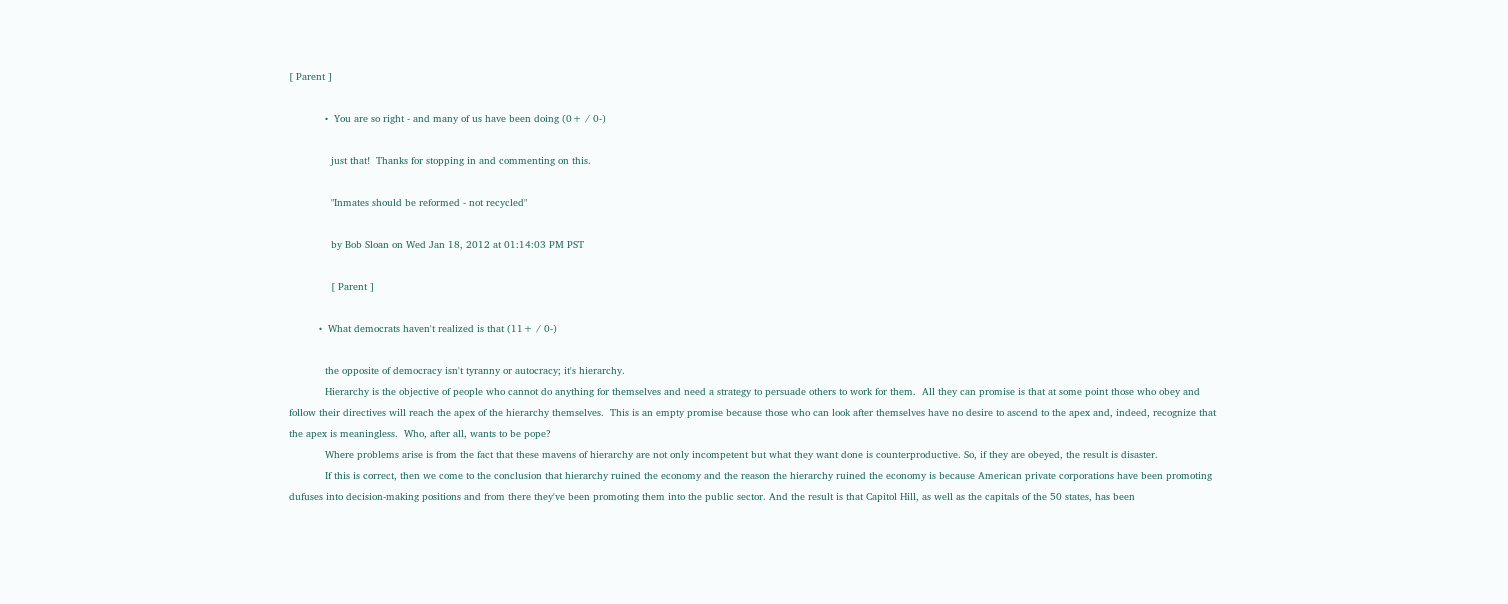[ Parent ]

            •  You are so right - and many of us have been doing (0+ / 0-)

              just that!  Thanks for stopping in and commenting on this.

              "Inmates should be reformed - not recycled"

              by Bob Sloan on Wed Jan 18, 2012 at 01:14:03 PM PST

              [ Parent ]

          •  What democrats haven't realized is that (11+ / 0-)

            the opposite of democracy isn't tyranny or autocracy; it's hierarchy.
            Hierarchy is the objective of people who cannot do anything for themselves and need a strategy to persuade others to work for them.  All they can promise is that at some point those who obey and follow their directives will reach the apex of the hierarchy themselves.  This is an empty promise because those who can look after themselves have no desire to ascend to the apex and, indeed, recognize that the apex is meaningless.  Who, after all, wants to be pope?
            Where problems arise is from the fact that these mavens of hierarchy are not only incompetent but what they want done is counterproductive. So, if they are obeyed, the result is disaster.
            If this is correct, then we come to the conclusion that hierarchy ruined the economy and the reason the hierarchy ruined the economy is because American private corporations have been promoting dufuses into decision-making positions and from there they've been promoting them into the public sector. And the result is that Capitol Hill, as well as the capitals of the 50 states, has been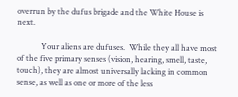overrun by the dufus brigade and the White House is next.

            Your aliens are dufuses.  While they all have most of the five primary senses (vision, hearing, smell, taste, touch), they are almost universally lacking in common sense, as well as one or more of the less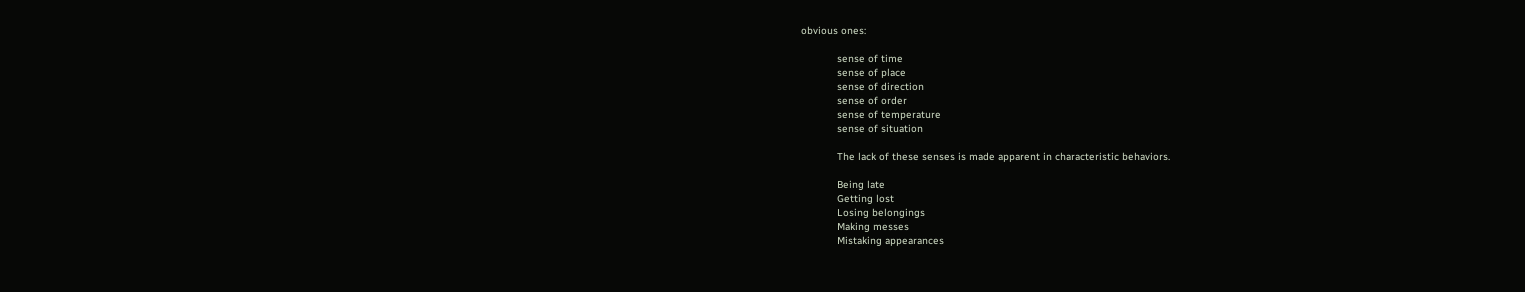obvious ones:

            sense of time
            sense of place
            sense of direction
            sense of order
            sense of temperature
            sense of situation

            The lack of these senses is made apparent in characteristic behaviors.

            Being late
            Getting lost
            Losing belongings
            Making messes
            Mistaking appearances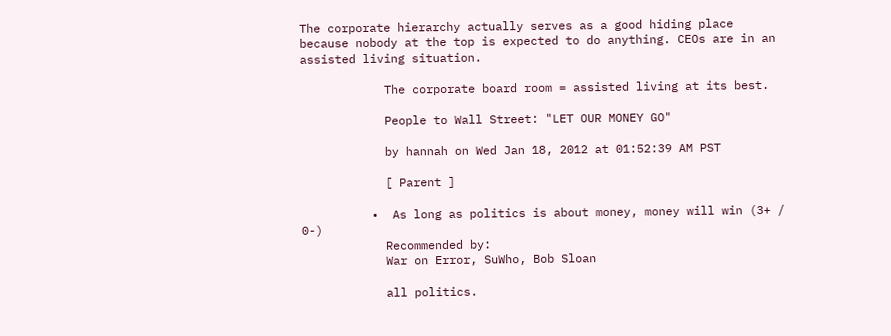The corporate hierarchy actually serves as a good hiding place because nobody at the top is expected to do anything. CEOs are in an assisted living situation.

            The corporate board room = assisted living at its best.

            People to Wall Street: "LET OUR MONEY GO"

            by hannah on Wed Jan 18, 2012 at 01:52:39 AM PST

            [ Parent ]

          •  As long as politics is about money, money will win (3+ / 0-)
            Recommended by:
            War on Error, SuWho, Bob Sloan

            all politics.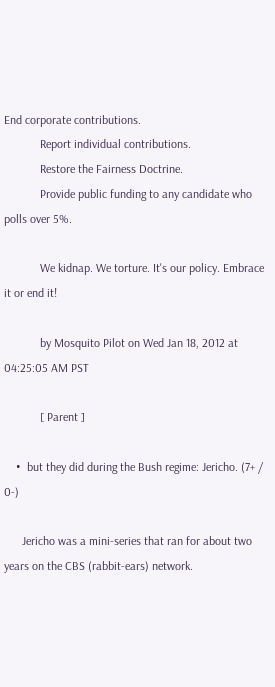End corporate contributions.
            Report individual contributions.
            Restore the Fairness Doctrine.
            Provide public funding to any candidate who polls over 5%.

            We kidnap. We torture. It's our policy. Embrace it or end it!

            by Mosquito Pilot on Wed Jan 18, 2012 at 04:25:05 AM PST

            [ Parent ]

    •  but they did during the Bush regime: Jericho. (7+ / 0-)

      Jericho was a mini-series that ran for about two years on the CBS (rabbit-ears) network.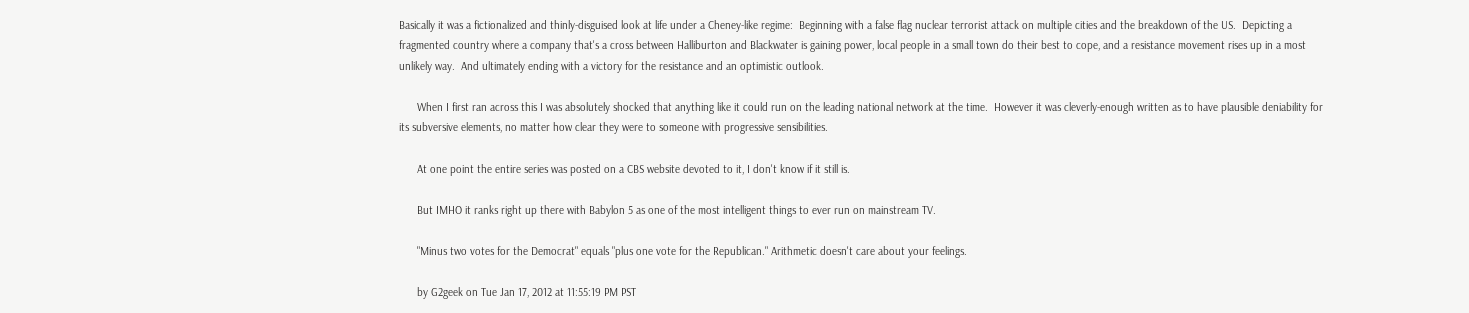Basically it was a fictionalized and thinly-disguised look at life under a Cheney-like regime:  Beginning with a false flag nuclear terrorist attack on multiple cities and the breakdown of the US.  Depicting a fragmented country where a company that's a cross between Halliburton and Blackwater is gaining power, local people in a small town do their best to cope, and a resistance movement rises up in a most unlikely way.  And ultimately ending with a victory for the resistance and an optimistic outlook.

      When I first ran across this I was absolutely shocked that anything like it could run on the leading national network at the time.  However it was cleverly-enough written as to have plausible deniability for its subversive elements, no matter how clear they were to someone with progressive sensibilities.

      At one point the entire series was posted on a CBS website devoted to it, I don't know if it still is.

      But IMHO it ranks right up there with Babylon 5 as one of the most intelligent things to ever run on mainstream TV.

      "Minus two votes for the Democrat" equals "plus one vote for the Republican." Arithmetic doesn't care about your feelings.

      by G2geek on Tue Jan 17, 2012 at 11:55:19 PM PST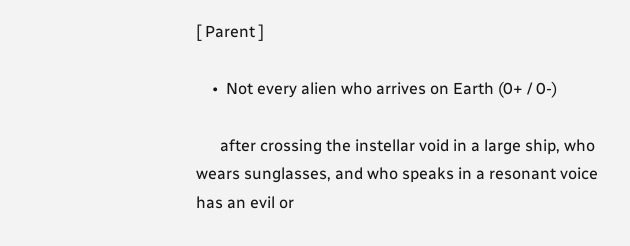[ Parent ]

    •  Not every alien who arrives on Earth (0+ / 0-)

      after crossing the instellar void in a large ship, who wears sunglasses, and who speaks in a resonant voice has an evil or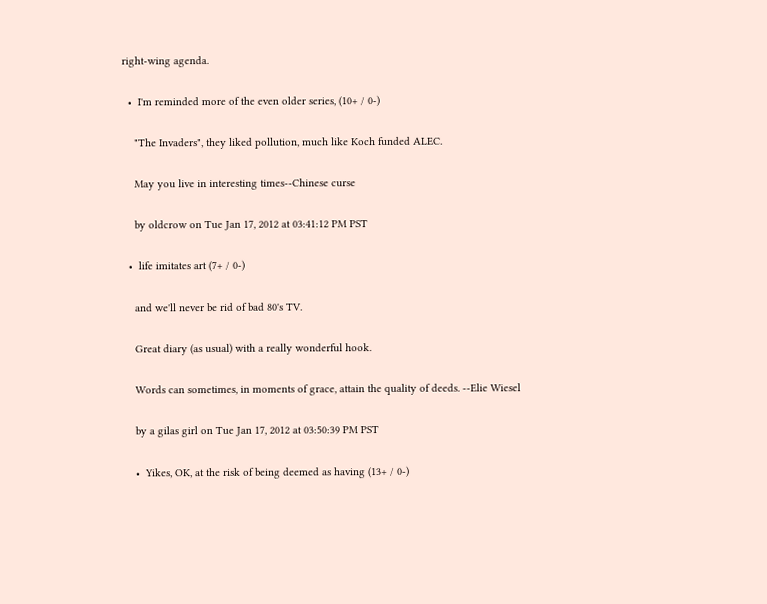right-wing agenda.

  •  I'm reminded more of the even older series, (10+ / 0-)

    "The Invaders", they liked pollution, much like Koch funded ALEC.

    May you live in interesting times--Chinese curse

    by oldcrow on Tue Jan 17, 2012 at 03:41:12 PM PST

  •  life imitates art (7+ / 0-)

    and we'll never be rid of bad 80's TV.

    Great diary (as usual) with a really wonderful hook.

    Words can sometimes, in moments of grace, attain the quality of deeds. --Elie Wiesel

    by a gilas girl on Tue Jan 17, 2012 at 03:50:39 PM PST

    •  Yikes, OK, at the risk of being deemed as having (13+ / 0-)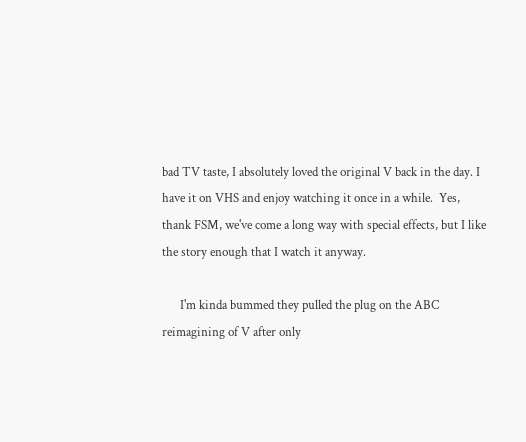bad TV taste, I absolutely loved the original V back in the day. I have it on VHS and enjoy watching it once in a while.  Yes, thank FSM, we've come a long way with special effects, but I like the story enough that I watch it anyway.

      I'm kinda bummed they pulled the plug on the ABC reimagining of V after only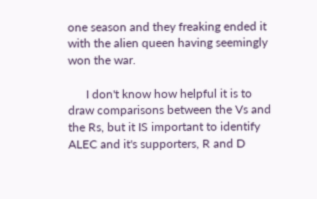one season and they freaking ended it with the alien queen having seemingly won the war.

      I don't know how helpful it is to draw comparisons between the Vs and the Rs, but it IS important to identify ALEC and it's supporters, R and D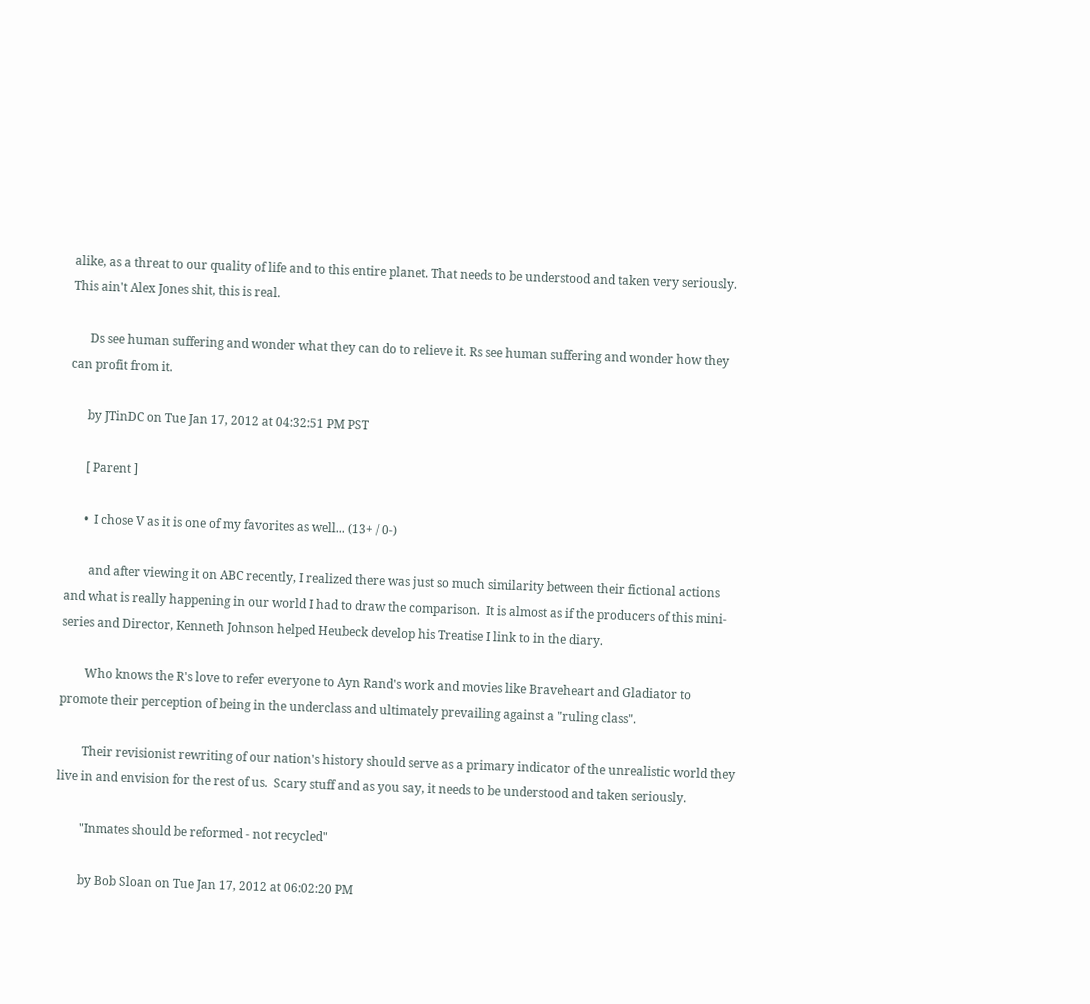alike, as a threat to our quality of life and to this entire planet. That needs to be understood and taken very seriously. This ain't Alex Jones shit, this is real.

      Ds see human suffering and wonder what they can do to relieve it. Rs see human suffering and wonder how they can profit from it.

      by JTinDC on Tue Jan 17, 2012 at 04:32:51 PM PST

      [ Parent ]

      •  I chose V as it is one of my favorites as well... (13+ / 0-)

        and after viewing it on ABC recently, I realized there was just so much similarity between their fictional actions and what is really happening in our world I had to draw the comparison.  It is almost as if the producers of this mini-series and Director, Kenneth Johnson helped Heubeck develop his Treatise I link to in the diary.

        Who knows the R's love to refer everyone to Ayn Rand's work and movies like Braveheart and Gladiator to promote their perception of being in the underclass and ultimately prevailing against a "ruling class".

        Their revisionist rewriting of our nation's history should serve as a primary indicator of the unrealistic world they live in and envision for the rest of us.  Scary stuff and as you say, it needs to be understood and taken seriously.

        "Inmates should be reformed - not recycled"

        by Bob Sloan on Tue Jan 17, 2012 at 06:02:20 PM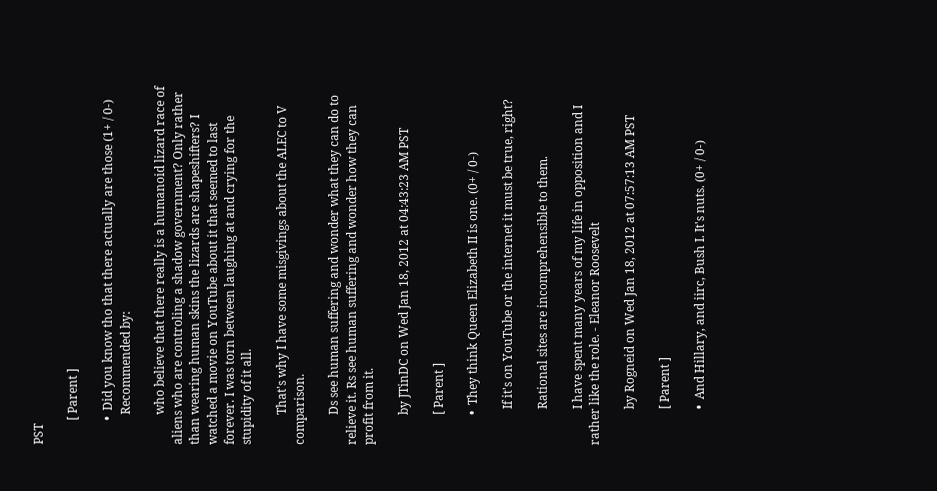PST

        [ Parent ]

        •  Did you know tho that there actually are those (1+ / 0-)
          Recommended by:

          who believe that there really is a humanoid lizard race of aliens who are controling a shadow government? Only rather than wearing human skins the lizards are shapeshifters? I watched a movie on YouTube about it that seemed to last forever. I was torn between laughing at and crying for the stupidity of it all.

          That's why I have some misgivings about the ALEC to V comparison.

          Ds see human suffering and wonder what they can do to relieve it. Rs see human suffering and wonder how they can profit from it.

          by JTinDC on Wed Jan 18, 2012 at 04:43:23 AM PST

          [ Parent ]

          •  They think Queen Elizabeth II is one. (0+ / 0-)

            If it's on YouTube or the internet it must be true, right?

            Rational sites are incomprehensible to them.

            I have spent many years of my life in opposition and I rather like the role. - Eleanor Roosevelt

            by Rogneid on Wed Jan 18, 2012 at 07:57:13 AM PST

            [ Parent ]

            •  And Hillary, and iirc, Bush I. It's nuts. (0+ / 0-)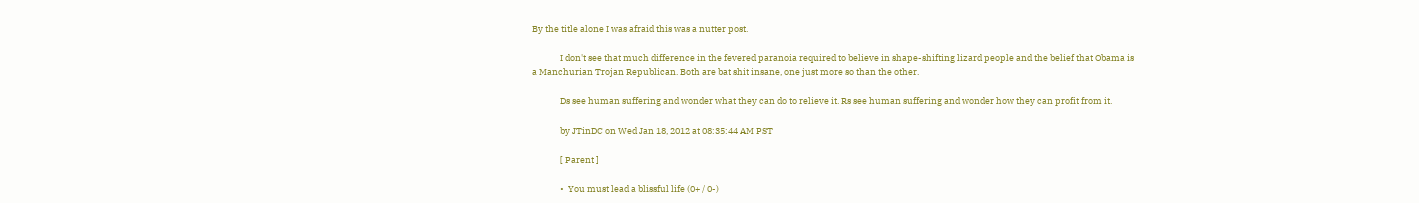By the title alone I was afraid this was a nutter post.

              I don't see that much difference in the fevered paranoia required to believe in shape-shifting lizard people and the belief that Obama is a Manchurian Trojan Republican. Both are bat shit insane, one just more so than the other.

              Ds see human suffering and wonder what they can do to relieve it. Rs see human suffering and wonder how they can profit from it.

              by JTinDC on Wed Jan 18, 2012 at 08:35:44 AM PST

              [ Parent ]

              •  You must lead a blissful life (0+ / 0-)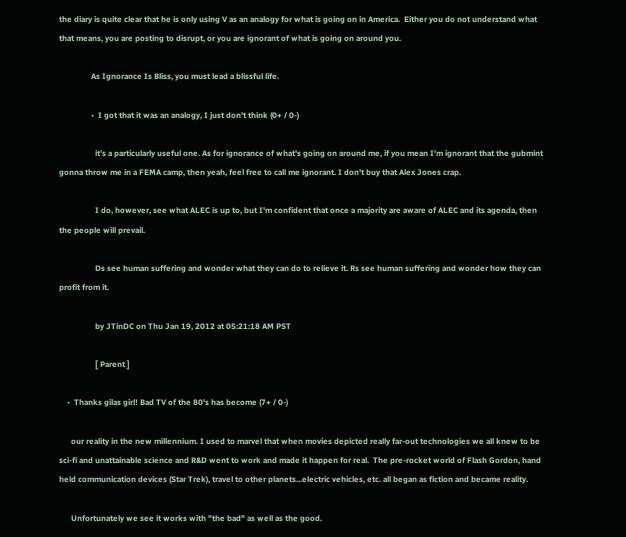the diary is quite clear that he is only using V as an analogy for what is going on in America.  Either you do not understand what that means, you are posting to disrupt, or you are ignorant of what is going on around you.

                As Ignorance Is Bliss, you must lead a blissful life.

                •  I got that it was an analogy, I just don't think (0+ / 0-)

                  it's a particularly useful one. As for ignorance of what's going on around me, if you mean I'm ignorant that the gubmint gonna throw me in a FEMA camp, then yeah, feel free to call me ignorant. I don't buy that Alex Jones crap.

                  I do, however, see what ALEC is up to, but I'm confident that once a majority are aware of ALEC and its agenda, then the people will prevail.

                  Ds see human suffering and wonder what they can do to relieve it. Rs see human suffering and wonder how they can profit from it.

                  by JTinDC on Thu Jan 19, 2012 at 05:21:18 AM PST

                  [ Parent ]

    •  Thanks gilas girl! Bad TV of the 80's has become (7+ / 0-)

      our reality in the new millennium. I used to marvel that when movies depicted really far-out technologies we all knew to be sci-fi and unattainable science and R&D went to work and made it happen for real.  The pre-rocket world of Flash Gordon, hand held communication devices (Star Trek), travel to other planets...electric vehicles, etc. all began as fiction and became reality.

      Unfortunately we see it works with "the bad" as well as the good.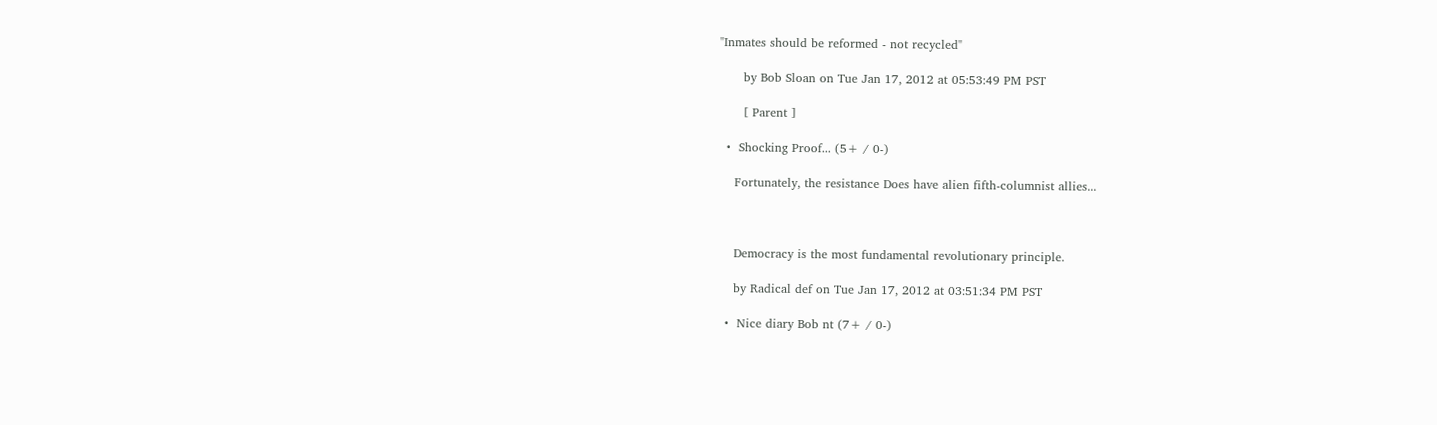"Inmates should be reformed - not recycled"

      by Bob Sloan on Tue Jan 17, 2012 at 05:53:49 PM PST

      [ Parent ]

  •  Shocking Proof... (5+ / 0-)

    Fortunately, the resistance Does have alien fifth-columnist allies...



    Democracy is the most fundamental revolutionary principle.

    by Radical def on Tue Jan 17, 2012 at 03:51:34 PM PST

  •  Nice diary Bob nt (7+ / 0-)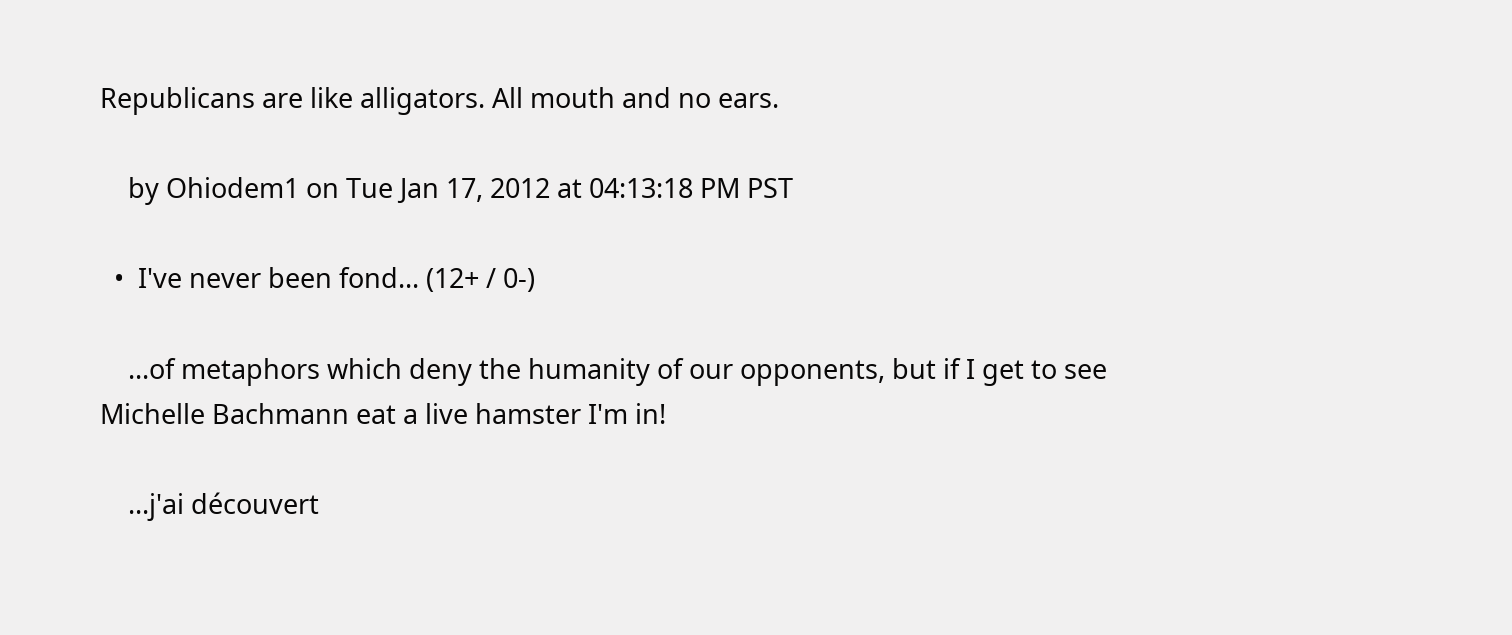Republicans are like alligators. All mouth and no ears.

    by Ohiodem1 on Tue Jan 17, 2012 at 04:13:18 PM PST

  •  I've never been fond... (12+ / 0-)

    ...of metaphors which deny the humanity of our opponents, but if I get to see Michelle Bachmann eat a live hamster I'm in!

    ...j'ai découvert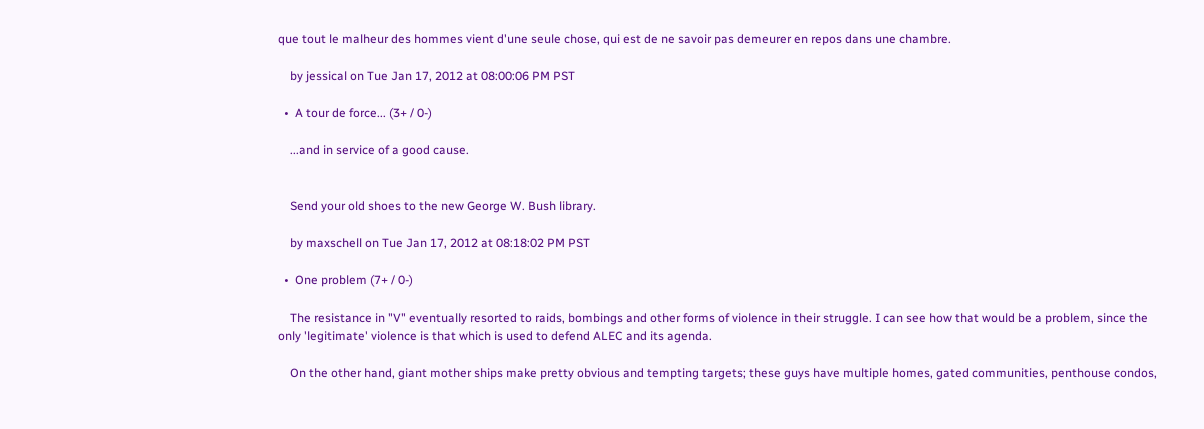que tout le malheur des hommes vient d'une seule chose, qui est de ne savoir pas demeurer en repos dans une chambre.

    by jessical on Tue Jan 17, 2012 at 08:00:06 PM PST

  •  A tour de force... (3+ / 0-)

    ...and in service of a good cause.


    Send your old shoes to the new George W. Bush library.

    by maxschell on Tue Jan 17, 2012 at 08:18:02 PM PST

  •  One problem (7+ / 0-)

    The resistance in "V" eventually resorted to raids, bombings and other forms of violence in their struggle. I can see how that would be a problem, since the only 'legitimate' violence is that which is used to defend ALEC and its agenda.

    On the other hand, giant mother ships make pretty obvious and tempting targets; these guys have multiple homes, gated communities, penthouse condos,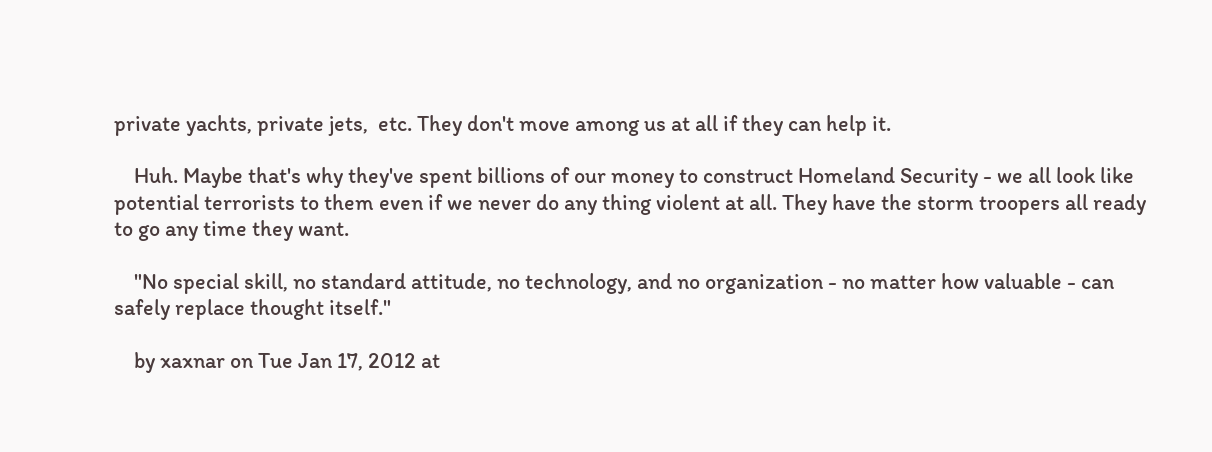private yachts, private jets,  etc. They don't move among us at all if they can help it.

    Huh. Maybe that's why they've spent billions of our money to construct Homeland Security - we all look like potential terrorists to them even if we never do any thing violent at all. They have the storm troopers all ready to go any time they want.

    "No special skill, no standard attitude, no technology, and no organization - no matter how valuable - can safely replace thought itself."

    by xaxnar on Tue Jan 17, 2012 at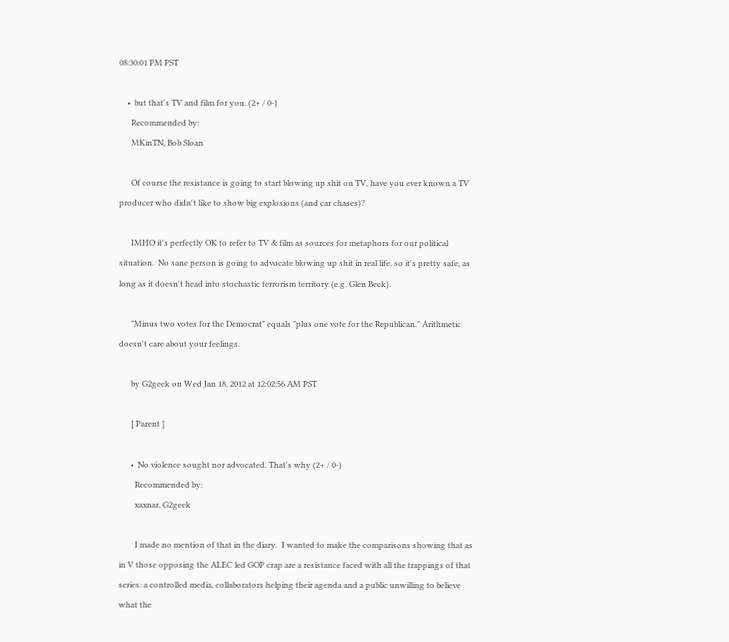08:30:01 PM PST

    •  but that's TV and film for you. (2+ / 0-)
      Recommended by:
      MKinTN, Bob Sloan

      Of course the resistance is going to start blowing up shit on TV, have you ever known a TV producer who didn't like to show big explosions (and car chases)?

      IMHO it's perfectly OK to refer to TV & film as sources for metaphors for our political situation.  No sane person is going to advocate blowing up shit in real life, so it's pretty safe, as long as it doesn't head into stochastic terrorism territory (e.g. Glen Beck).

      "Minus two votes for the Democrat" equals "plus one vote for the Republican." Arithmetic doesn't care about your feelings.

      by G2geek on Wed Jan 18, 2012 at 12:02:56 AM PST

      [ Parent ]

      •  No violence sought nor advocated. That's why (2+ / 0-)
        Recommended by:
        xaxnar, G2geek

        I made no mention of that in the diary.  I wanted to make the comparisons showing that as in V those opposing the ALEC led GOP crap are a resistance faced with all the trappings of that series: a controlled media, collaborators helping their agenda and a public unwilling to believe what the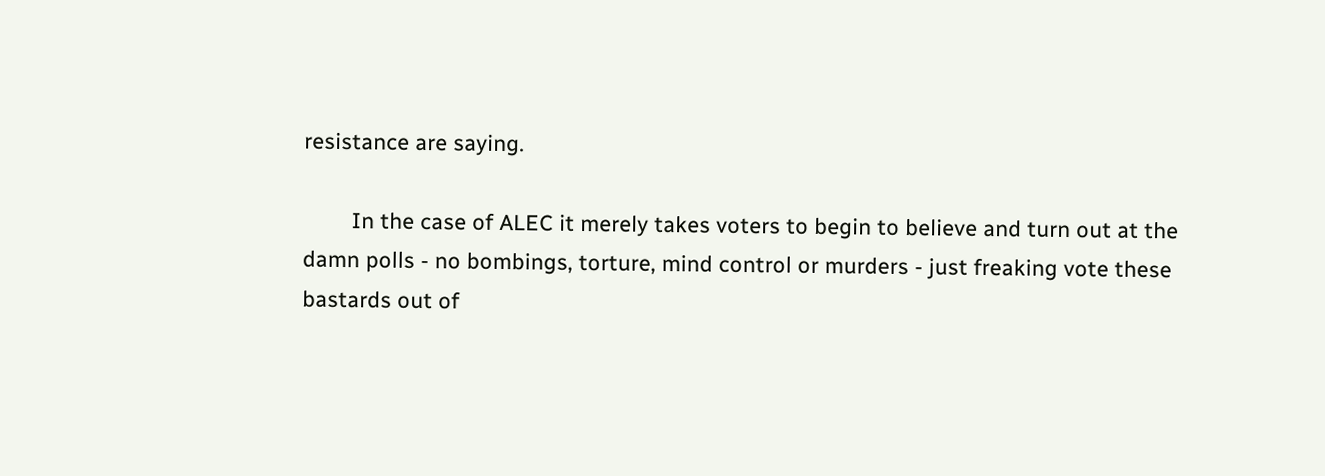resistance are saying.

        In the case of ALEC it merely takes voters to begin to believe and turn out at the damn polls - no bombings, torture, mind control or murders - just freaking vote these bastards out of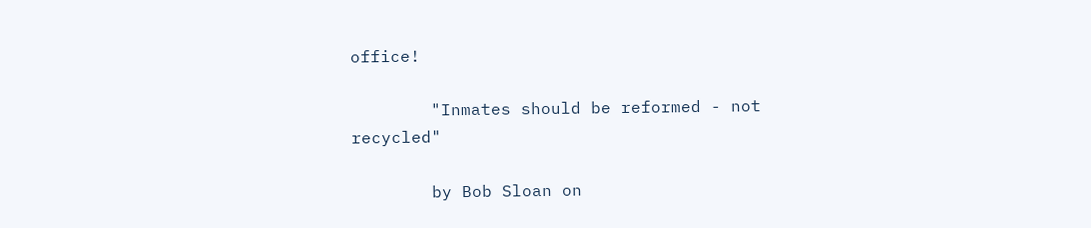office!

        "Inmates should be reformed - not recycled"

        by Bob Sloan on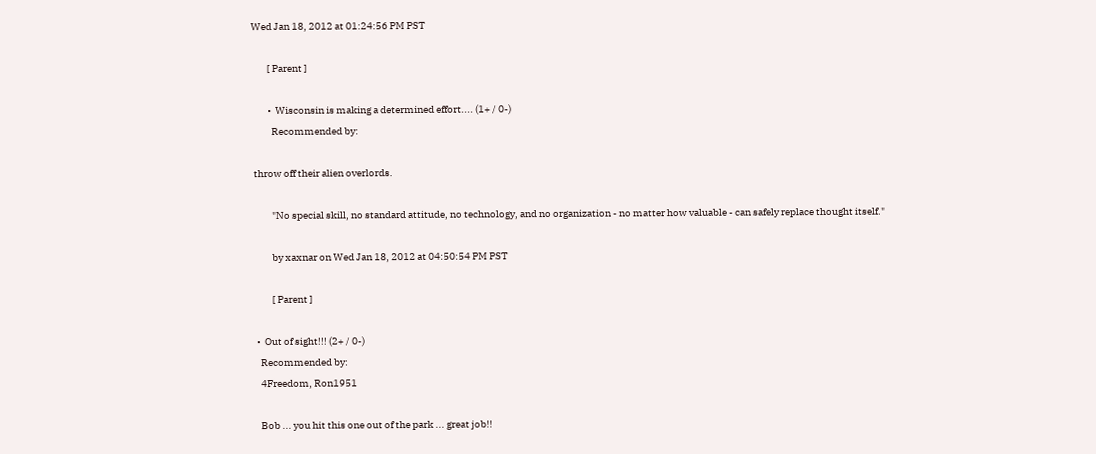Wed Jan 18, 2012 at 01:24:56 PM PST

        [ Parent ]

        •  Wisconsin is making a determined effort.... (1+ / 0-)
          Recommended by:

 throw off their alien overlords.

          "No special skill, no standard attitude, no technology, and no organization - no matter how valuable - can safely replace thought itself."

          by xaxnar on Wed Jan 18, 2012 at 04:50:54 PM PST

          [ Parent ]

  •  Out of sight!!! (2+ / 0-)
    Recommended by:
    4Freedom, Ron1951

    Bob ... you hit this one out of the park ... great job!!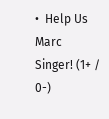•  Help Us Marc Singer! (1+ / 0-)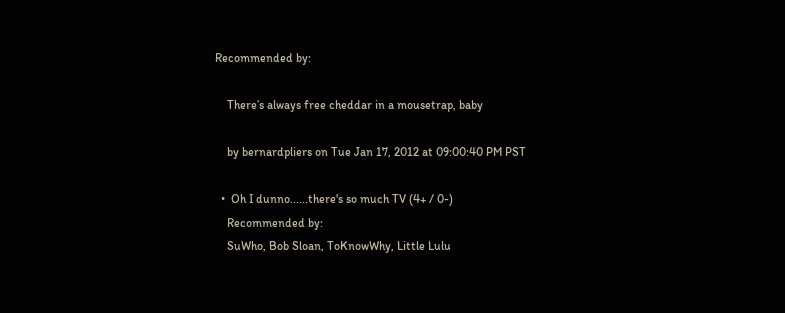Recommended by:

    There’s always free cheddar in a mousetrap, baby

    by bernardpliers on Tue Jan 17, 2012 at 09:00:40 PM PST

  •  Oh I dunno......there's so much TV (4+ / 0-)
    Recommended by:
    SuWho, Bob Sloan, ToKnowWhy, Little Lulu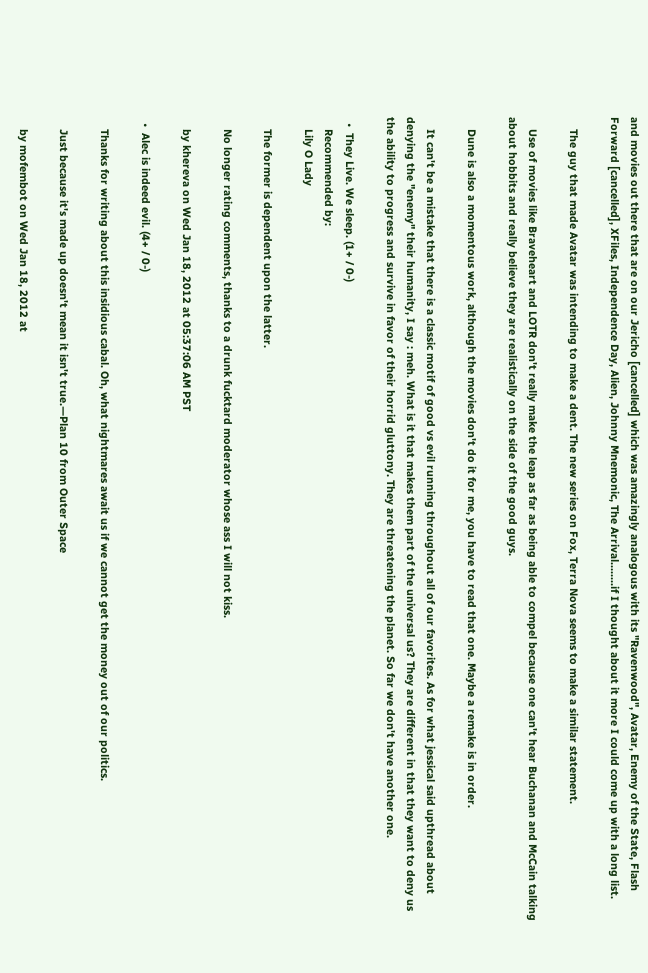and movies out there that are on our Jericho [cancelled] which was amazingly analogous with its "Ravenwood", Avatar, Enemy of the State, Flash Forward [cancelled], XFiles, Independence Day, Alien, Johnny Mnemonic, The Arrival........if I thought about it more I could come up with a long list.

    The guy that made Avatar was intending to make a dent. The new series on Fox, Terra Nova seems to make a similar statement.

    Use of movies like Braveheart and LOTR don't really make the leap as far as being able to compel because one can't hear Buchanan and McCain talking about hobbits and really believe they are realistically on the side of the good guys.

    Dune is also a momentous work, although the movies don't do it for me, you have to read that one. Maybe a remake is in order.

    It can't be a mistake that there is a classic motif of good vs evil running throughout all of our favorites. As for what jessical said upthread about denying the "enemy" their humanity, I say : meh. What is it that makes them part of the universal us? They are different in that they want to deny us the ability to progress and survive in favor of their horrid gluttony. They are threatening the planet. So far we don't have another one.

  •  They Live. We sleep. (1+ / 0-)
    Recommended by:
    Lily O Lady

    The former is dependent upon the latter.

    No longer rating comments, thanks to a drunk fucktard moderator whose ass I will not kiss.

    by khereva on Wed Jan 18, 2012 at 05:37:06 AM PST

  •  Alec is indeed evil. (4+ / 0-)

    Thanks for writing about this insidious cabal. Oh, what nightmares await us if we cannot get the money out of our politics.

    Just because it's made up doesn't mean it isn't true.—Plan 10 from Outer Space

    by mofembot on Wed Jan 18, 2012 at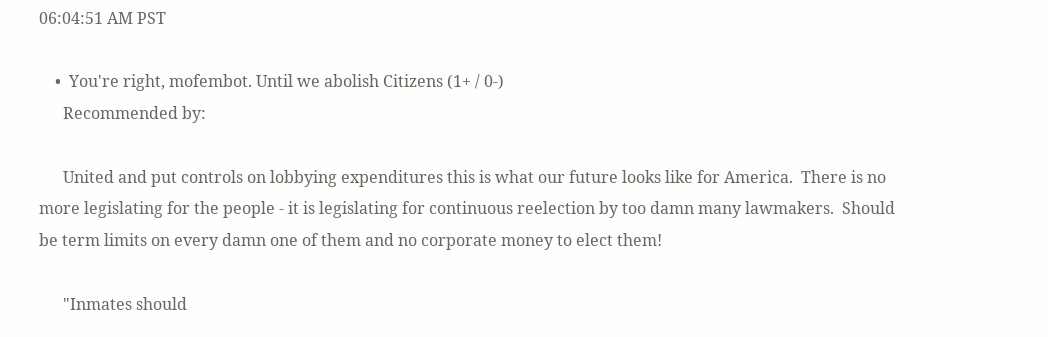06:04:51 AM PST

    •  You're right, mofembot. Until we abolish Citizens (1+ / 0-)
      Recommended by:

      United and put controls on lobbying expenditures this is what our future looks like for America.  There is no more legislating for the people - it is legislating for continuous reelection by too damn many lawmakers.  Should be term limits on every damn one of them and no corporate money to elect them!

      "Inmates should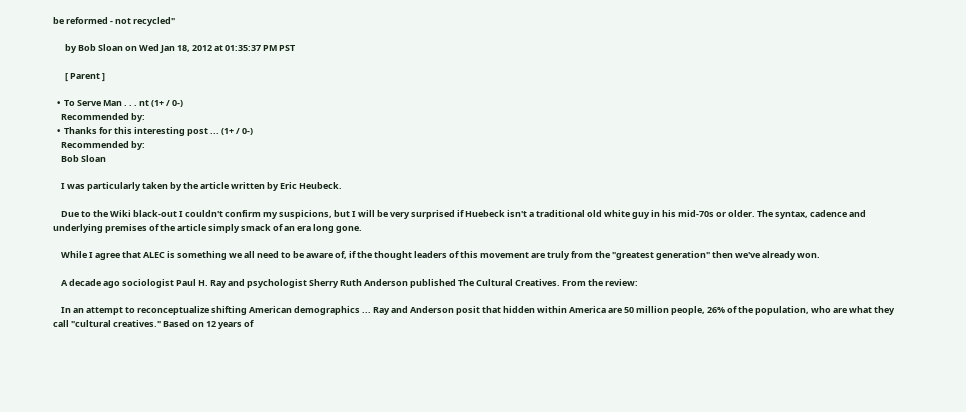be reformed - not recycled"

      by Bob Sloan on Wed Jan 18, 2012 at 01:35:37 PM PST

      [ Parent ]

  •  To Serve Man . . . nt (1+ / 0-)
    Recommended by:
  •  Thanks for this interesting post ... (1+ / 0-)
    Recommended by:
    Bob Sloan

    I was particularly taken by the article written by Eric Heubeck.

    Due to the Wiki black-out I couldn't confirm my suspicions, but I will be very surprised if Huebeck isn't a traditional old white guy in his mid-70s or older. The syntax, cadence and underlying premises of the article simply smack of an era long gone.

    While I agree that ALEC is something we all need to be aware of, if the thought leaders of this movement are truly from the "greatest generation" then we've already won.

    A decade ago sociologist Paul H. Ray and psychologist Sherry Ruth Anderson published The Cultural Creatives. From the review:

    In an attempt to reconceptualize shifting American demographics ... Ray and Anderson posit that hidden within America are 50 million people, 26% of the population, who are what they call "cultural creatives." Based on 12 years of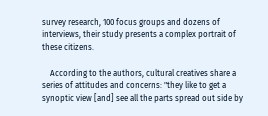survey research, 100 focus groups and dozens of interviews, their study presents a complex portrait of these citizens.

    According to the authors, cultural creatives share a series of attitudes and concerns: "they like to get a synoptic view [and] see all the parts spread out side by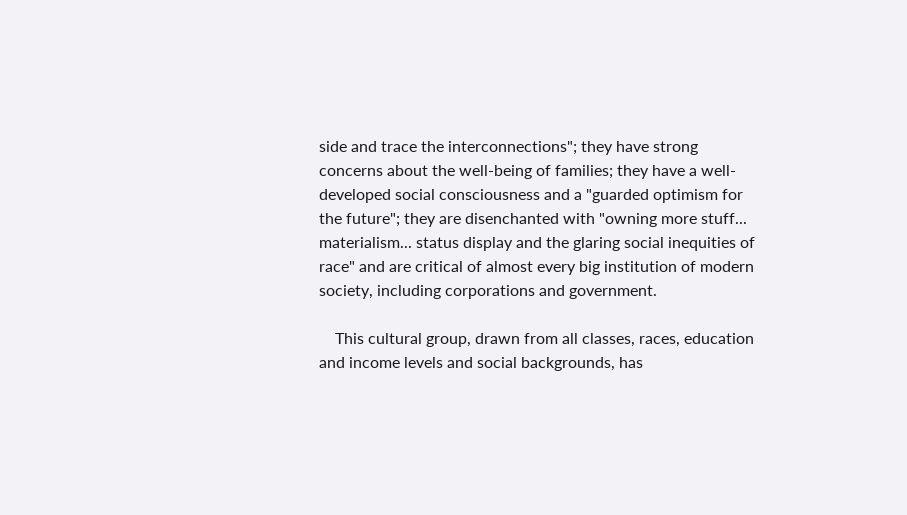side and trace the interconnections"; they have strong concerns about the well-being of families; they have a well-developed social consciousness and a "guarded optimism for the future"; they are disenchanted with "owning more stuff... materialism... status display and the glaring social inequities of race" and are critical of almost every big institution of modern society, including corporations and government.

    This cultural group, drawn from all classes, races, education and income levels and social backgrounds, has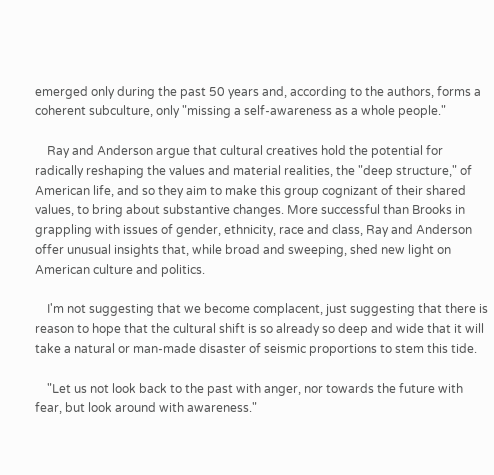emerged only during the past 50 years and, according to the authors, forms a coherent subculture, only "missing a self-awareness as a whole people."

    Ray and Anderson argue that cultural creatives hold the potential for radically reshaping the values and material realities, the "deep structure," of American life, and so they aim to make this group cognizant of their shared values, to bring about substantive changes. More successful than Brooks in grappling with issues of gender, ethnicity, race and class, Ray and Anderson offer unusual insights that, while broad and sweeping, shed new light on American culture and politics.

    I'm not suggesting that we become complacent, just suggesting that there is reason to hope that the cultural shift is so already so deep and wide that it will take a natural or man-made disaster of seismic proportions to stem this tide.

    "Let us not look back to the past with anger, nor towards the future with fear, but look around with awareness."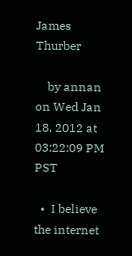James Thurber

    by annan on Wed Jan 18, 2012 at 03:22:09 PM PST

  •  I believe the internet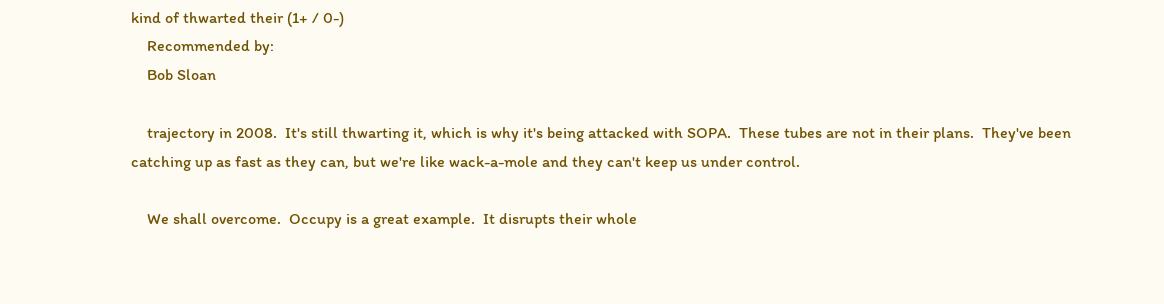kind of thwarted their (1+ / 0-)
    Recommended by:
    Bob Sloan

    trajectory in 2008.  It's still thwarting it, which is why it's being attacked with SOPA.  These tubes are not in their plans.  They've been catching up as fast as they can, but we're like wack-a-mole and they can't keep us under control.

    We shall overcome.  Occupy is a great example.  It disrupts their whole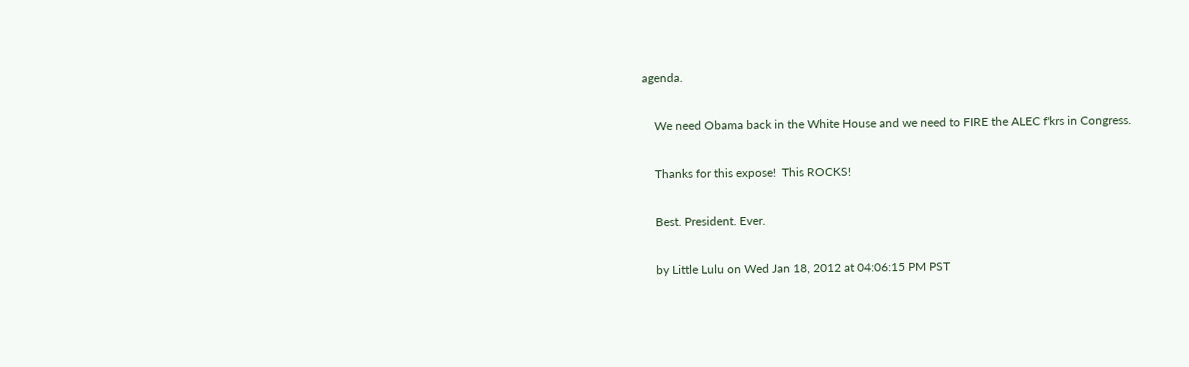agenda.

    We need Obama back in the White House and we need to FIRE the ALEC f'krs in Congress.

    Thanks for this expose!  This ROCKS!

    Best. President. Ever.

    by Little Lulu on Wed Jan 18, 2012 at 04:06:15 PM PST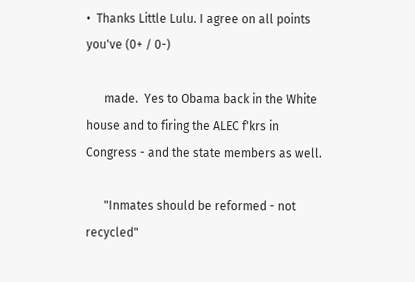•  Thanks Little Lulu. I agree on all points you've (0+ / 0-)

      made.  Yes to Obama back in the White house and to firing the ALEC f'krs in Congress - and the state members as well.

      "Inmates should be reformed - not recycled"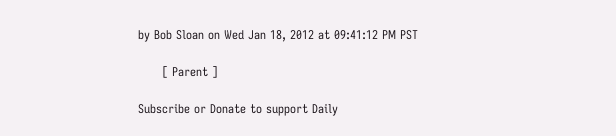by Bob Sloan on Wed Jan 18, 2012 at 09:41:12 PM PST

      [ Parent ]

Subscribe or Donate to support Daily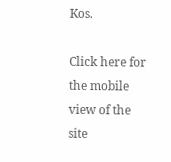Kos.

Click here for the mobile view of the site